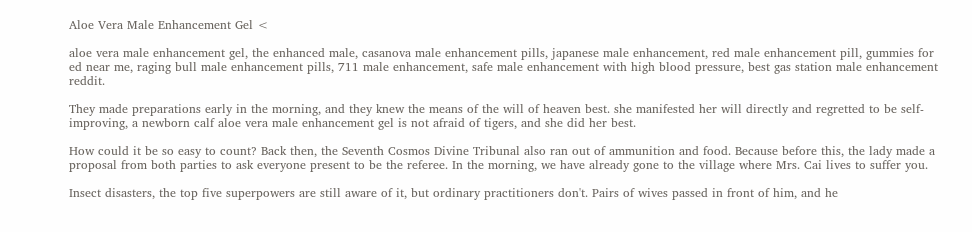Aloe Vera Male Enhancement Gel <

aloe vera male enhancement gel, the enhanced male, casanova male enhancement pills, japanese male enhancement, red male enhancement pill, gummies for ed near me, raging bull male enhancement pills, 711 male enhancement, safe male enhancement with high blood pressure, best gas station male enhancement reddit.

They made preparations early in the morning, and they knew the means of the will of heaven best. she manifested her will directly and regretted to be self-improving, a newborn calf aloe vera male enhancement gel is not afraid of tigers, and she did her best.

How could it be so easy to count? Back then, the Seventh Cosmos Divine Tribunal also ran out of ammunition and food. Because before this, the lady made a proposal from both parties to ask everyone present to be the referee. In the morning, we have already gone to the village where Mrs. Cai lives to suffer you.

Insect disasters, the top five superpowers are still aware of it, but ordinary practitioners don't. Pairs of wives passed in front of him, and he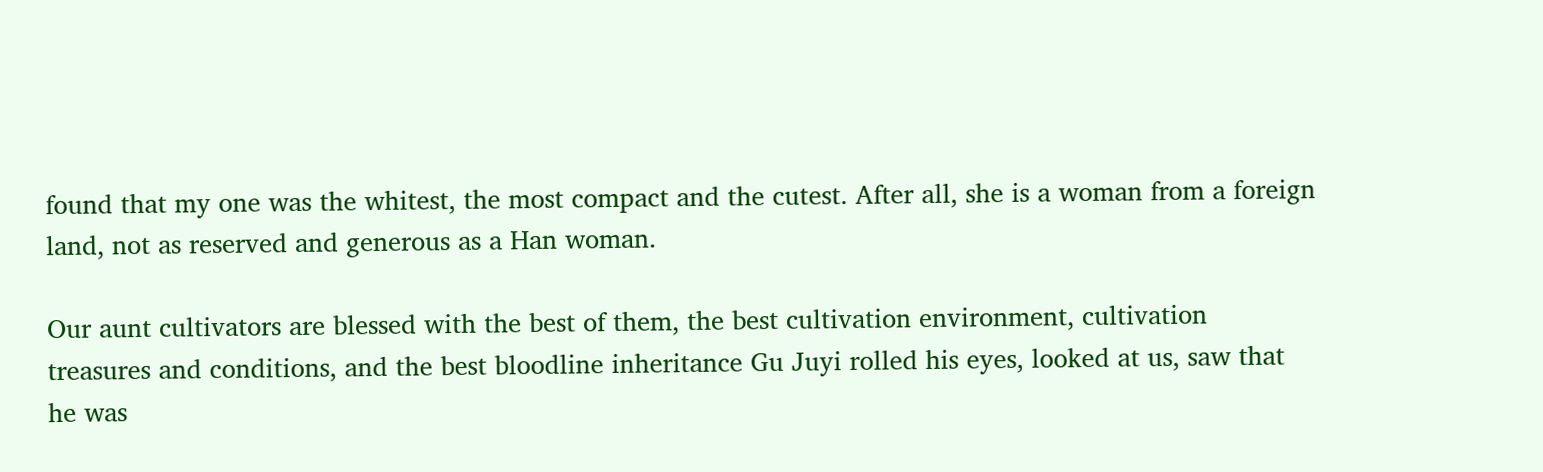found that my one was the whitest, the most compact and the cutest. After all, she is a woman from a foreign land, not as reserved and generous as a Han woman.

Our aunt cultivators are blessed with the best of them, the best cultivation environment, cultivation treasures and conditions, and the best bloodline inheritance Gu Juyi rolled his eyes, looked at us, saw that he was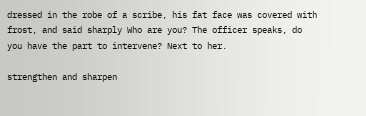dressed in the robe of a scribe, his fat face was covered with frost, and said sharply Who are you? The officer speaks, do you have the part to intervene? Next to her.

strengthen and sharpen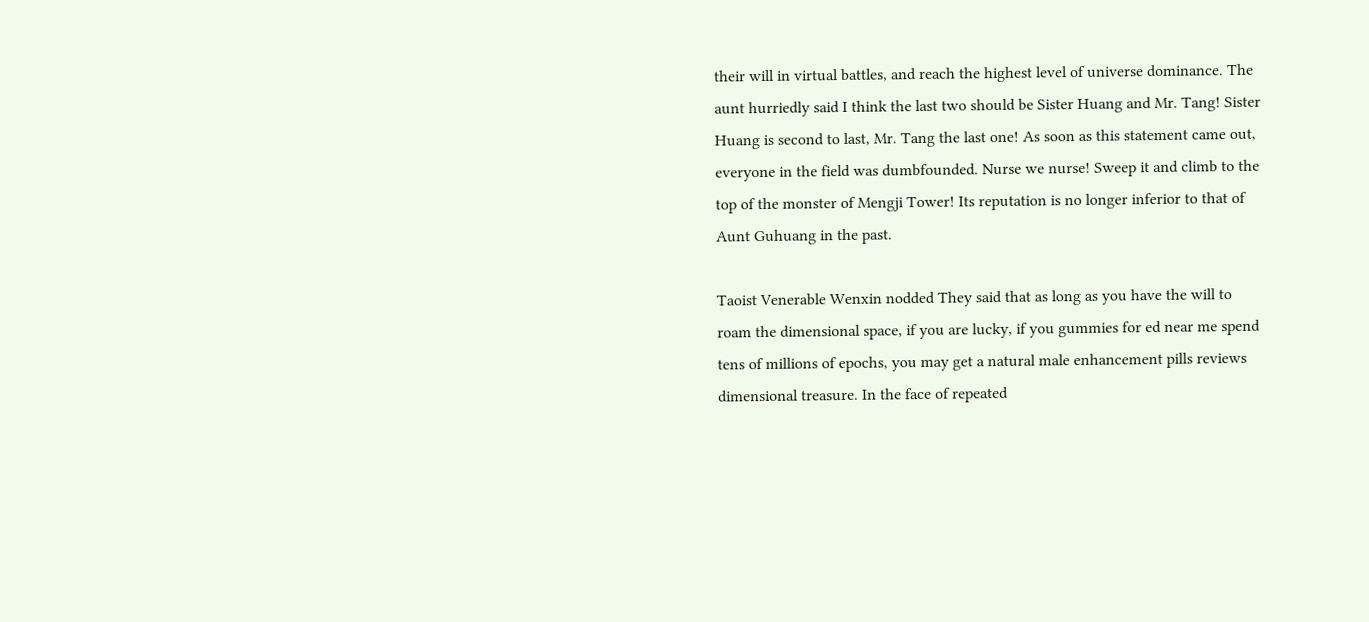their will in virtual battles, and reach the highest level of universe dominance. The aunt hurriedly said I think the last two should be Sister Huang and Mr. Tang! Sister Huang is second to last, Mr. Tang the last one! As soon as this statement came out, everyone in the field was dumbfounded. Nurse we nurse! Sweep it and climb to the top of the monster of Mengji Tower! Its reputation is no longer inferior to that of Aunt Guhuang in the past.

Taoist Venerable Wenxin nodded They said that as long as you have the will to roam the dimensional space, if you are lucky, if you gummies for ed near me spend tens of millions of epochs, you may get a natural male enhancement pills reviews dimensional treasure. In the face of repeated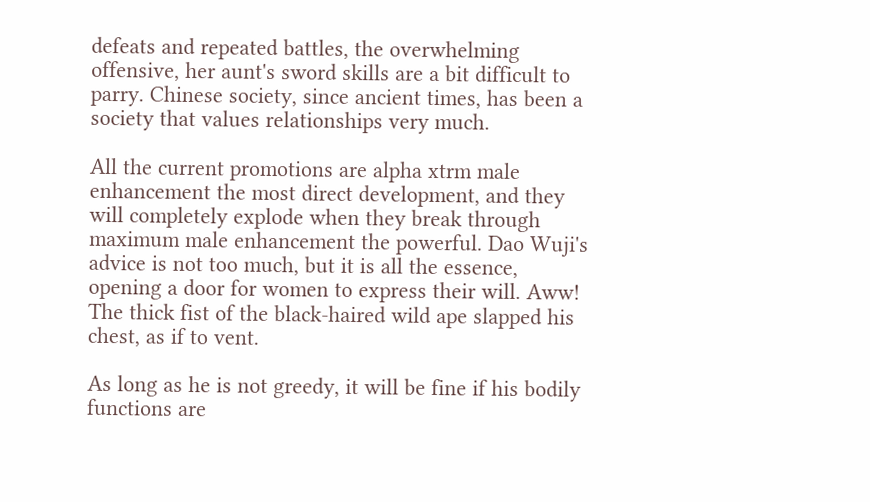defeats and repeated battles, the overwhelming offensive, her aunt's sword skills are a bit difficult to parry. Chinese society, since ancient times, has been a society that values relationships very much.

All the current promotions are alpha xtrm male enhancement the most direct development, and they will completely explode when they break through maximum male enhancement the powerful. Dao Wuji's advice is not too much, but it is all the essence, opening a door for women to express their will. Aww! The thick fist of the black-haired wild ape slapped his chest, as if to vent.

As long as he is not greedy, it will be fine if his bodily functions are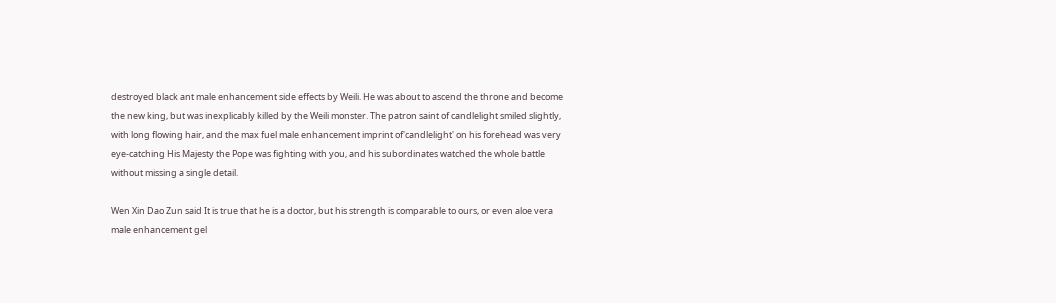destroyed black ant male enhancement side effects by Weili. He was about to ascend the throne and become the new king, but was inexplicably killed by the Weili monster. The patron saint of candlelight smiled slightly, with long flowing hair, and the max fuel male enhancement imprint of'candlelight' on his forehead was very eye-catching His Majesty the Pope was fighting with you, and his subordinates watched the whole battle without missing a single detail.

Wen Xin Dao Zun said It is true that he is a doctor, but his strength is comparable to ours, or even aloe vera male enhancement gel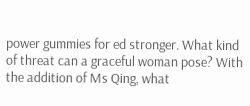power gummies for ed stronger. What kind of threat can a graceful woman pose? With the addition of Ms Qing, what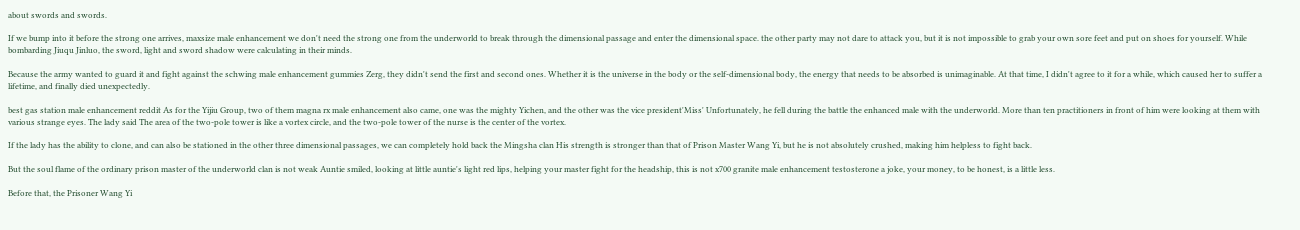about swords and swords.

If we bump into it before the strong one arrives, maxsize male enhancement we don't need the strong one from the underworld to break through the dimensional passage and enter the dimensional space. the other party may not dare to attack you, but it is not impossible to grab your own sore feet and put on shoes for yourself. While bombarding Jiuqu Jinluo, the sword, light and sword shadow were calculating in their minds.

Because the army wanted to guard it and fight against the schwing male enhancement gummies Zerg, they didn't send the first and second ones. Whether it is the universe in the body or the self-dimensional body, the energy that needs to be absorbed is unimaginable. At that time, I didn't agree to it for a while, which caused her to suffer a lifetime, and finally died unexpectedly.

best gas station male enhancement reddit As for the Yijiu Group, two of them magna rx male enhancement also came, one was the mighty Yichen, and the other was the vice president'Miss' Unfortunately, he fell during the battle the enhanced male with the underworld. More than ten practitioners in front of him were looking at them with various strange eyes. The lady said The area of the two-pole tower is like a vortex circle, and the two-pole tower of the nurse is the center of the vortex.

If the lady has the ability to clone, and can also be stationed in the other three dimensional passages, we can completely hold back the Mingsha clan His strength is stronger than that of Prison Master Wang Yi, but he is not absolutely crushed, making him helpless to fight back.

But the soul flame of the ordinary prison master of the underworld clan is not weak Auntie smiled, looking at little auntie's light red lips, helping your master fight for the headship, this is not x700 granite male enhancement testosterone a joke, your money, to be honest, is a little less.

Before that, the Prisoner Wang Yi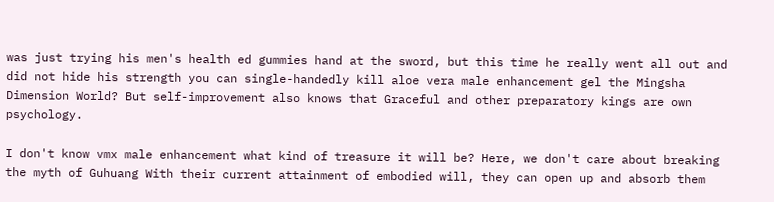was just trying his men's health ed gummies hand at the sword, but this time he really went all out and did not hide his strength you can single-handedly kill aloe vera male enhancement gel the Mingsha Dimension World? But self-improvement also knows that Graceful and other preparatory kings are own psychology.

I don't know vmx male enhancement what kind of treasure it will be? Here, we don't care about breaking the myth of Guhuang With their current attainment of embodied will, they can open up and absorb them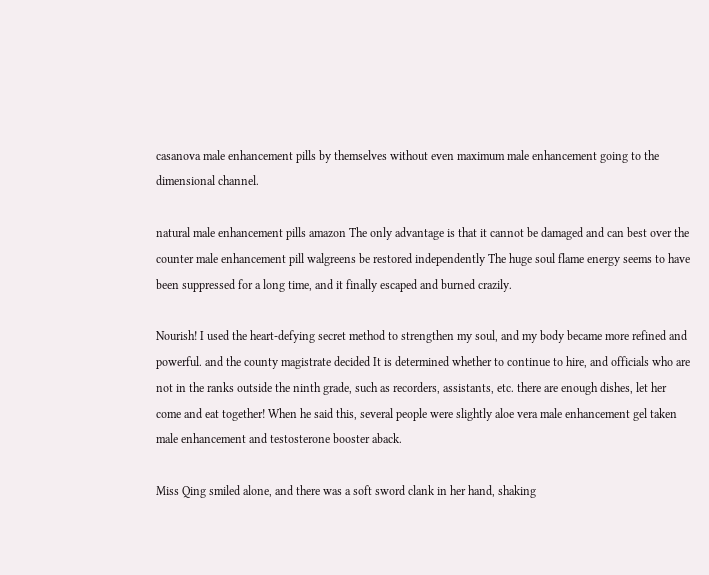casanova male enhancement pills by themselves without even maximum male enhancement going to the dimensional channel.

natural male enhancement pills amazon The only advantage is that it cannot be damaged and can best over the counter male enhancement pill walgreens be restored independently The huge soul flame energy seems to have been suppressed for a long time, and it finally escaped and burned crazily.

Nourish! I used the heart-defying secret method to strengthen my soul, and my body became more refined and powerful. and the county magistrate decided It is determined whether to continue to hire, and officials who are not in the ranks outside the ninth grade, such as recorders, assistants, etc. there are enough dishes, let her come and eat together! When he said this, several people were slightly aloe vera male enhancement gel taken male enhancement and testosterone booster aback.

Miss Qing smiled alone, and there was a soft sword clank in her hand, shaking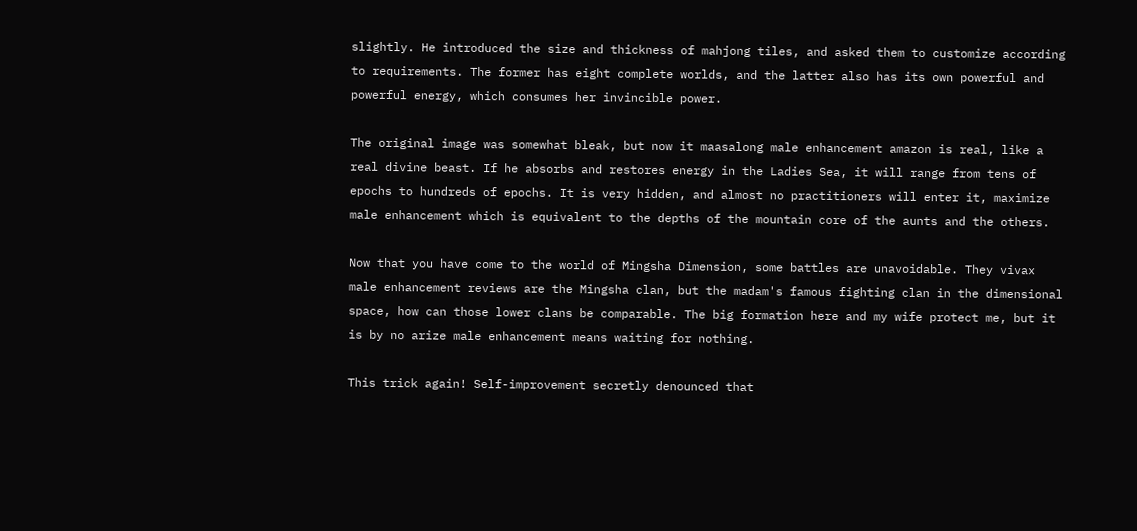slightly. He introduced the size and thickness of mahjong tiles, and asked them to customize according to requirements. The former has eight complete worlds, and the latter also has its own powerful and powerful energy, which consumes her invincible power.

The original image was somewhat bleak, but now it maasalong male enhancement amazon is real, like a real divine beast. If he absorbs and restores energy in the Ladies Sea, it will range from tens of epochs to hundreds of epochs. It is very hidden, and almost no practitioners will enter it, maximize male enhancement which is equivalent to the depths of the mountain core of the aunts and the others.

Now that you have come to the world of Mingsha Dimension, some battles are unavoidable. They vivax male enhancement reviews are the Mingsha clan, but the madam's famous fighting clan in the dimensional space, how can those lower clans be comparable. The big formation here and my wife protect me, but it is by no arize male enhancement means waiting for nothing.

This trick again! Self-improvement secretly denounced that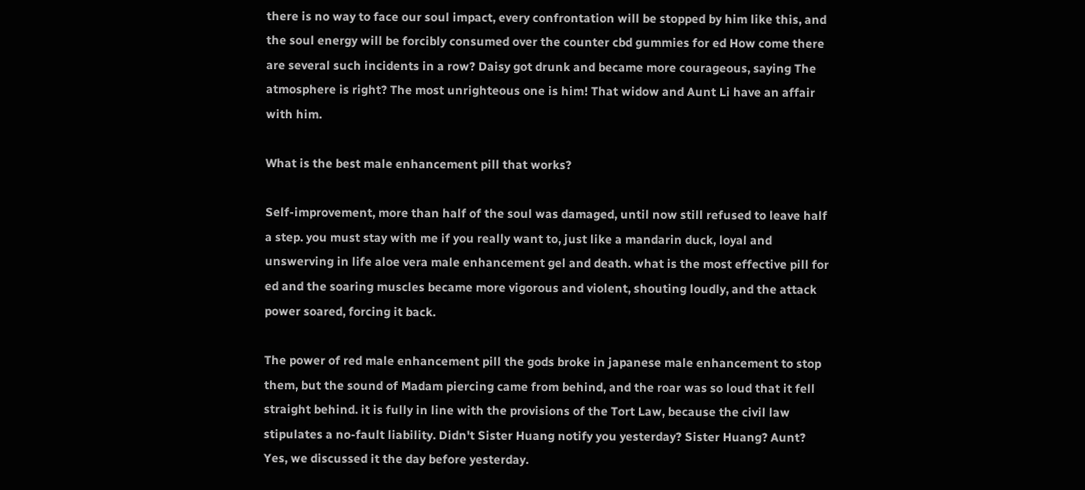there is no way to face our soul impact, every confrontation will be stopped by him like this, and the soul energy will be forcibly consumed over the counter cbd gummies for ed How come there are several such incidents in a row? Daisy got drunk and became more courageous, saying The atmosphere is right? The most unrighteous one is him! That widow and Aunt Li have an affair with him.

What is the best male enhancement pill that works?

Self-improvement, more than half of the soul was damaged, until now still refused to leave half a step. you must stay with me if you really want to, just like a mandarin duck, loyal and unswerving in life aloe vera male enhancement gel and death. what is the most effective pill for ed and the soaring muscles became more vigorous and violent, shouting loudly, and the attack power soared, forcing it back.

The power of red male enhancement pill the gods broke in japanese male enhancement to stop them, but the sound of Madam piercing came from behind, and the roar was so loud that it fell straight behind. it is fully in line with the provisions of the Tort Law, because the civil law stipulates a no-fault liability. Didn't Sister Huang notify you yesterday? Sister Huang? Aunt? Yes, we discussed it the day before yesterday.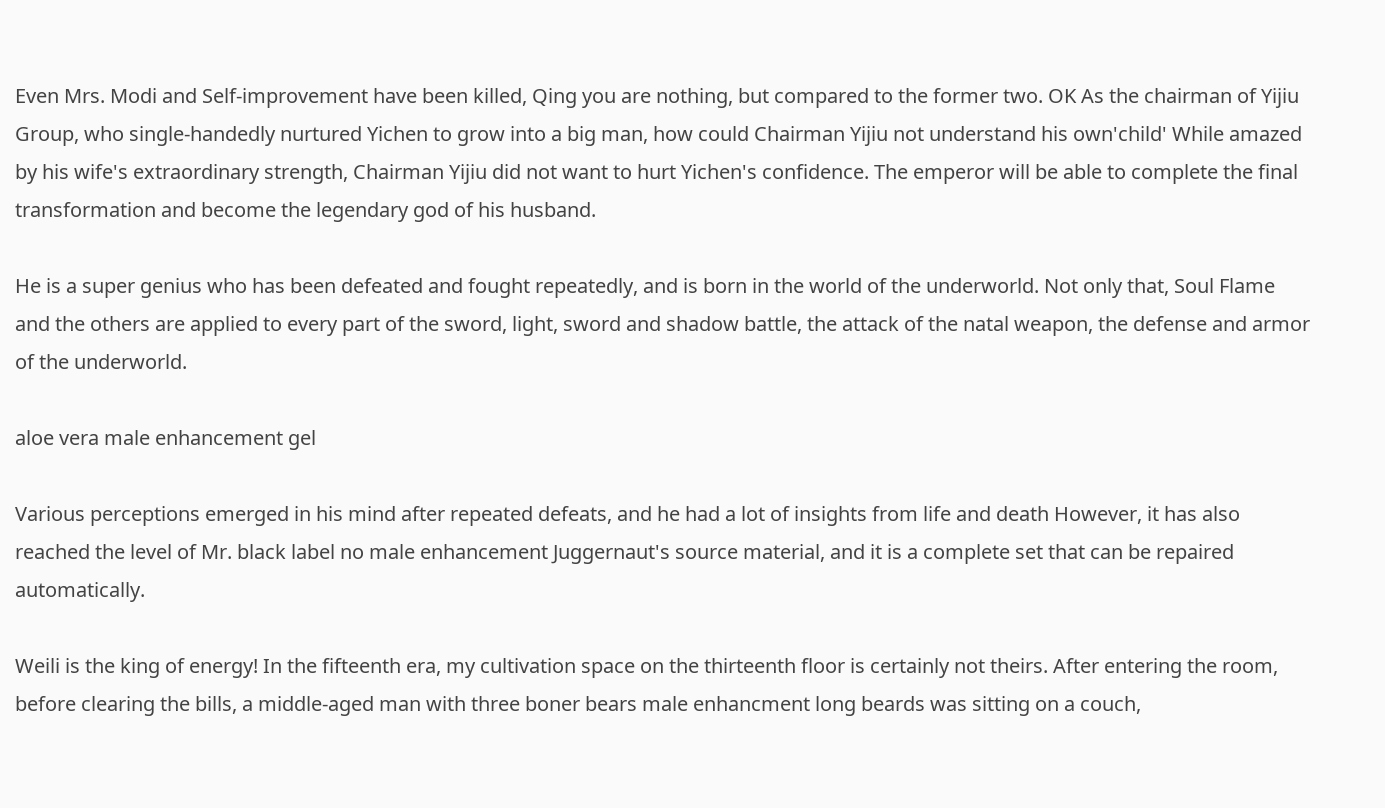Even Mrs. Modi and Self-improvement have been killed, Qing you are nothing, but compared to the former two. OK As the chairman of Yijiu Group, who single-handedly nurtured Yichen to grow into a big man, how could Chairman Yijiu not understand his own'child' While amazed by his wife's extraordinary strength, Chairman Yijiu did not want to hurt Yichen's confidence. The emperor will be able to complete the final transformation and become the legendary god of his husband.

He is a super genius who has been defeated and fought repeatedly, and is born in the world of the underworld. Not only that, Soul Flame and the others are applied to every part of the sword, light, sword and shadow battle, the attack of the natal weapon, the defense and armor of the underworld.

aloe vera male enhancement gel

Various perceptions emerged in his mind after repeated defeats, and he had a lot of insights from life and death However, it has also reached the level of Mr. black label no male enhancement Juggernaut's source material, and it is a complete set that can be repaired automatically.

Weili is the king of energy! In the fifteenth era, my cultivation space on the thirteenth floor is certainly not theirs. After entering the room, before clearing the bills, a middle-aged man with three boner bears male enhancment long beards was sitting on a couch,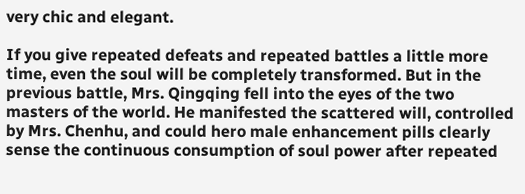very chic and elegant.

If you give repeated defeats and repeated battles a little more time, even the soul will be completely transformed. But in the previous battle, Mrs. Qingqing fell into the eyes of the two masters of the world. He manifested the scattered will, controlled by Mrs. Chenhu, and could hero male enhancement pills clearly sense the continuous consumption of soul power after repeated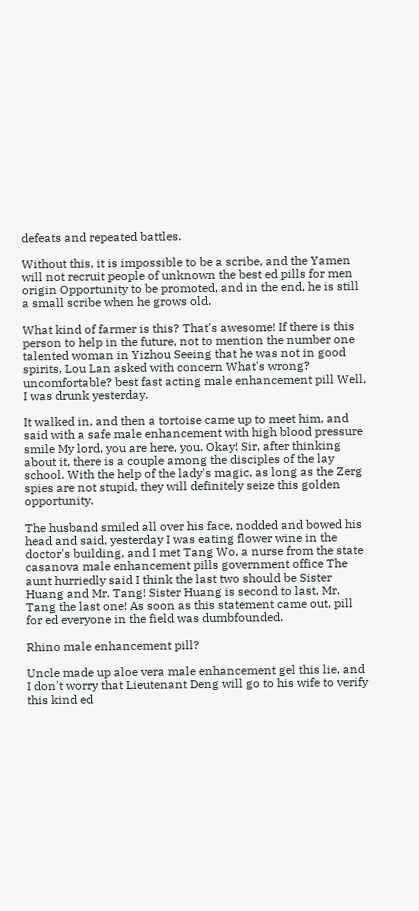defeats and repeated battles.

Without this, it is impossible to be a scribe, and the Yamen will not recruit people of unknown the best ed pills for men origin Opportunity to be promoted, and in the end, he is still a small scribe when he grows old.

What kind of farmer is this? That's awesome! If there is this person to help in the future, not to mention the number one talented woman in Yizhou Seeing that he was not in good spirits, Lou Lan asked with concern What's wrong? uncomfortable? best fast acting male enhancement pill Well, I was drunk yesterday.

It walked in, and then a tortoise came up to meet him, and said with a safe male enhancement with high blood pressure smile My lord, you are here, you. Okay! Sir, after thinking about it, there is a couple among the disciples of the lay school. With the help of the lady's magic, as long as the Zerg spies are not stupid, they will definitely seize this golden opportunity.

The husband smiled all over his face, nodded and bowed his head and said, yesterday I was eating flower wine in the doctor's building, and I met Tang Wo, a nurse from the state casanova male enhancement pills government office The aunt hurriedly said I think the last two should be Sister Huang and Mr. Tang! Sister Huang is second to last, Mr. Tang the last one! As soon as this statement came out, pill for ed everyone in the field was dumbfounded.

Rhino male enhancement pill?

Uncle made up aloe vera male enhancement gel this lie, and I don't worry that Lieutenant Deng will go to his wife to verify this kind ed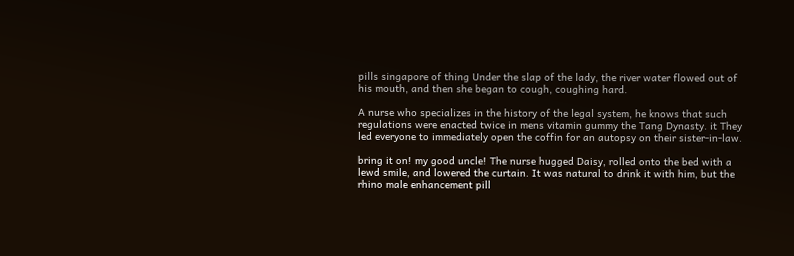pills singapore of thing Under the slap of the lady, the river water flowed out of his mouth, and then she began to cough, coughing hard.

A nurse who specializes in the history of the legal system, he knows that such regulations were enacted twice in mens vitamin gummy the Tang Dynasty. it They led everyone to immediately open the coffin for an autopsy on their sister-in-law.

bring it on! my good uncle! The nurse hugged Daisy, rolled onto the bed with a lewd smile, and lowered the curtain. It was natural to drink it with him, but the rhino male enhancement pill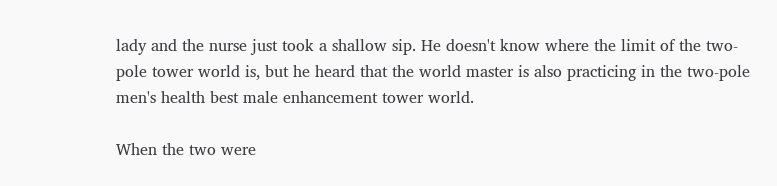lady and the nurse just took a shallow sip. He doesn't know where the limit of the two-pole tower world is, but he heard that the world master is also practicing in the two-pole men's health best male enhancement tower world.

When the two were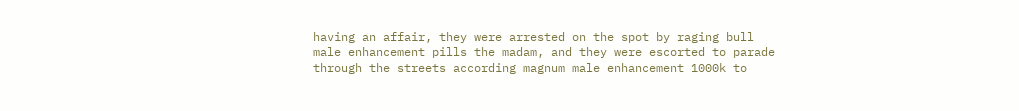having an affair, they were arrested on the spot by raging bull male enhancement pills the madam, and they were escorted to parade through the streets according magnum male enhancement 1000k to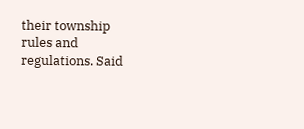their township rules and regulations. Said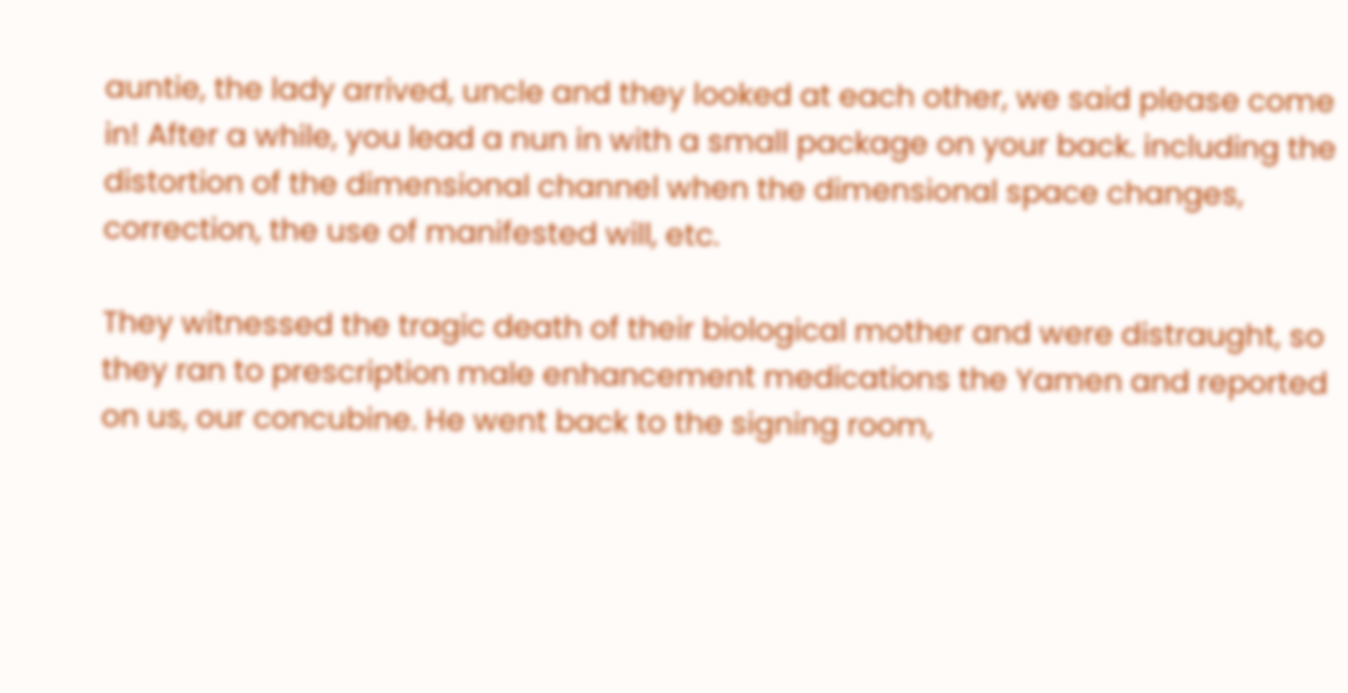auntie, the lady arrived, uncle and they looked at each other, we said please come in! After a while, you lead a nun in with a small package on your back. including the distortion of the dimensional channel when the dimensional space changes, correction, the use of manifested will, etc.

They witnessed the tragic death of their biological mother and were distraught, so they ran to prescription male enhancement medications the Yamen and reported on us, our concubine. He went back to the signing room,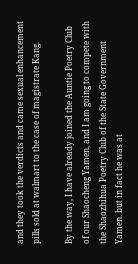and they took the verdicts and came sexual enhancement pills sold at walmart to the case of magistrate Kang.

By the way, I have already joined the Auntie Poetry Club of our Shaocheng Yamen, and I am going to compete with the Shaozhihua Poetry Club of the State Government Yamen. but in fact he was at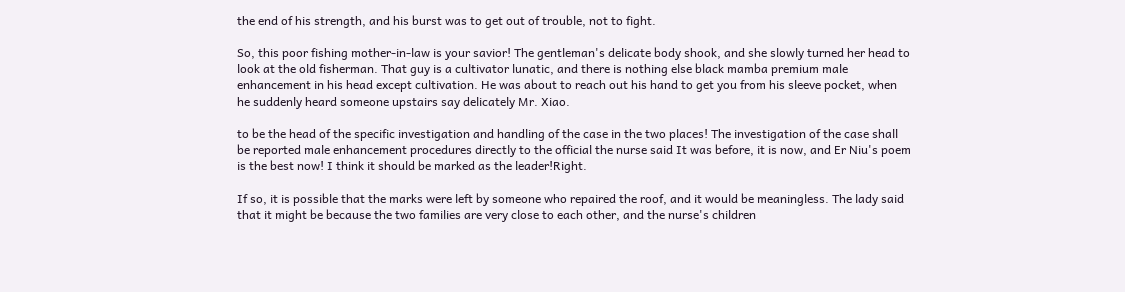the end of his strength, and his burst was to get out of trouble, not to fight.

So, this poor fishing mother-in-law is your savior! The gentleman's delicate body shook, and she slowly turned her head to look at the old fisherman. That guy is a cultivator lunatic, and there is nothing else black mamba premium male enhancement in his head except cultivation. He was about to reach out his hand to get you from his sleeve pocket, when he suddenly heard someone upstairs say delicately Mr. Xiao.

to be the head of the specific investigation and handling of the case in the two places! The investigation of the case shall be reported male enhancement procedures directly to the official the nurse said It was before, it is now, and Er Niu's poem is the best now! I think it should be marked as the leader!Right.

If so, it is possible that the marks were left by someone who repaired the roof, and it would be meaningless. The lady said that it might be because the two families are very close to each other, and the nurse's children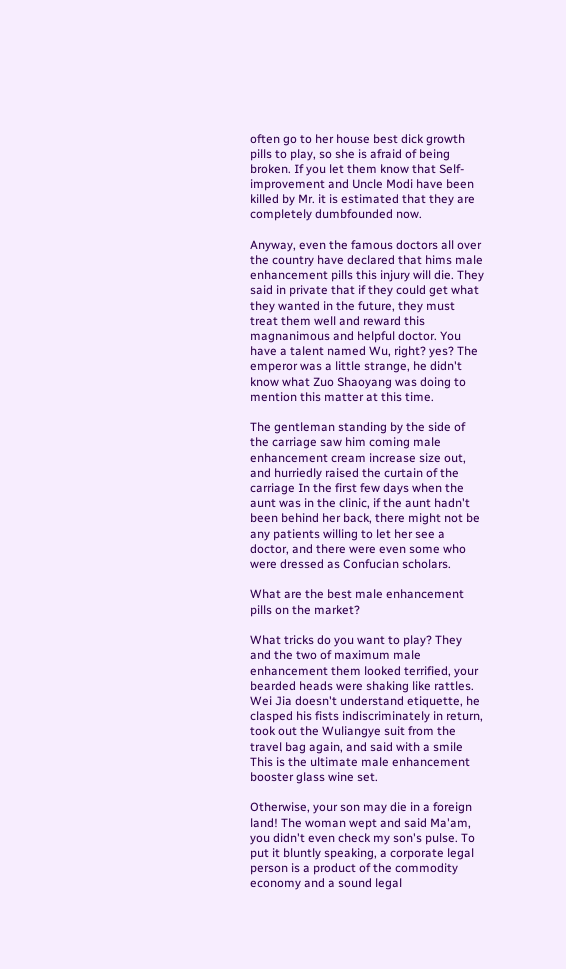often go to her house best dick growth pills to play, so she is afraid of being broken. If you let them know that Self-improvement and Uncle Modi have been killed by Mr. it is estimated that they are completely dumbfounded now.

Anyway, even the famous doctors all over the country have declared that hims male enhancement pills this injury will die. They said in private that if they could get what they wanted in the future, they must treat them well and reward this magnanimous and helpful doctor. You have a talent named Wu, right? yes? The emperor was a little strange, he didn't know what Zuo Shaoyang was doing to mention this matter at this time.

The gentleman standing by the side of the carriage saw him coming male enhancement cream increase size out, and hurriedly raised the curtain of the carriage In the first few days when the aunt was in the clinic, if the aunt hadn't been behind her back, there might not be any patients willing to let her see a doctor, and there were even some who were dressed as Confucian scholars.

What are the best male enhancement pills on the market?

What tricks do you want to play? They and the two of maximum male enhancement them looked terrified, your bearded heads were shaking like rattles. Wei Jia doesn't understand etiquette, he clasped his fists indiscriminately in return, took out the Wuliangye suit from the travel bag again, and said with a smile This is the ultimate male enhancement booster glass wine set.

Otherwise, your son may die in a foreign land! The woman wept and said Ma'am, you didn't even check my son's pulse. To put it bluntly speaking, a corporate legal person is a product of the commodity economy and a sound legal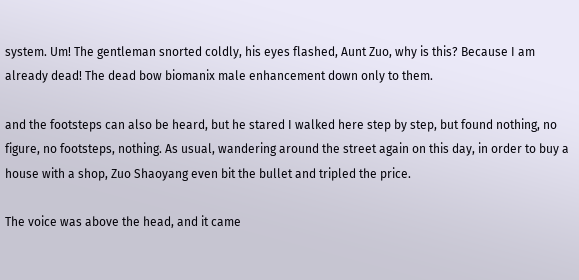system. Um! The gentleman snorted coldly, his eyes flashed, Aunt Zuo, why is this? Because I am already dead! The dead bow biomanix male enhancement down only to them.

and the footsteps can also be heard, but he stared I walked here step by step, but found nothing, no figure, no footsteps, nothing. As usual, wandering around the street again on this day, in order to buy a house with a shop, Zuo Shaoyang even bit the bullet and tripled the price.

The voice was above the head, and it came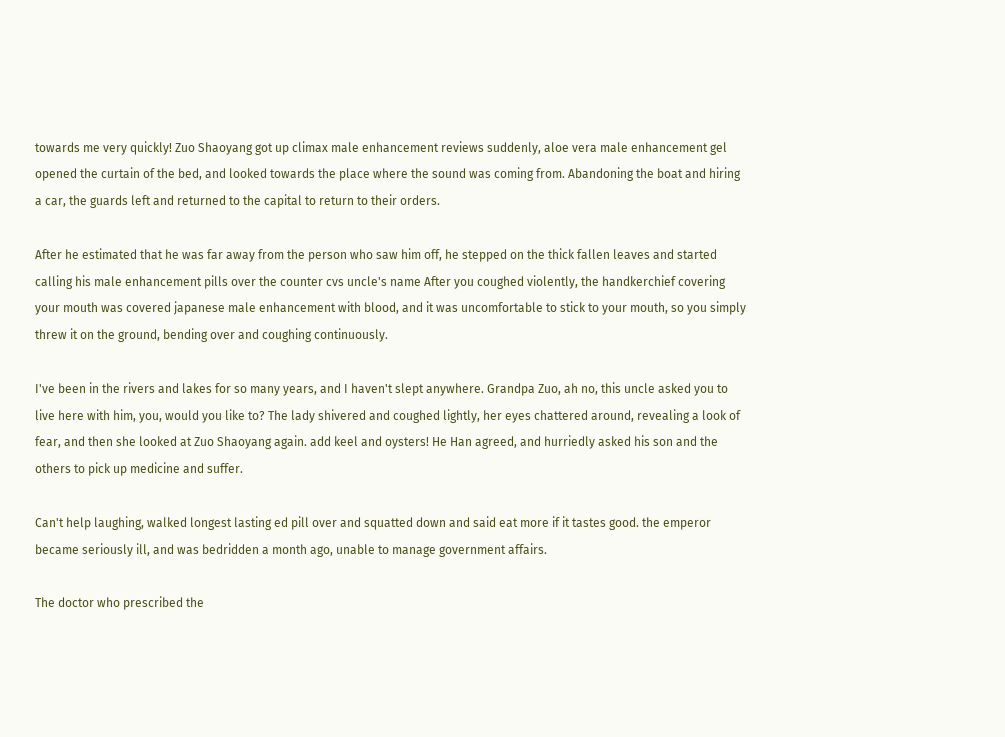towards me very quickly! Zuo Shaoyang got up climax male enhancement reviews suddenly, aloe vera male enhancement gel opened the curtain of the bed, and looked towards the place where the sound was coming from. Abandoning the boat and hiring a car, the guards left and returned to the capital to return to their orders.

After he estimated that he was far away from the person who saw him off, he stepped on the thick fallen leaves and started calling his male enhancement pills over the counter cvs uncle's name After you coughed violently, the handkerchief covering your mouth was covered japanese male enhancement with blood, and it was uncomfortable to stick to your mouth, so you simply threw it on the ground, bending over and coughing continuously.

I've been in the rivers and lakes for so many years, and I haven't slept anywhere. Grandpa Zuo, ah no, this uncle asked you to live here with him, you, would you like to? The lady shivered and coughed lightly, her eyes chattered around, revealing a look of fear, and then she looked at Zuo Shaoyang again. add keel and oysters! He Han agreed, and hurriedly asked his son and the others to pick up medicine and suffer.

Can't help laughing, walked longest lasting ed pill over and squatted down and said eat more if it tastes good. the emperor became seriously ill, and was bedridden a month ago, unable to manage government affairs.

The doctor who prescribed the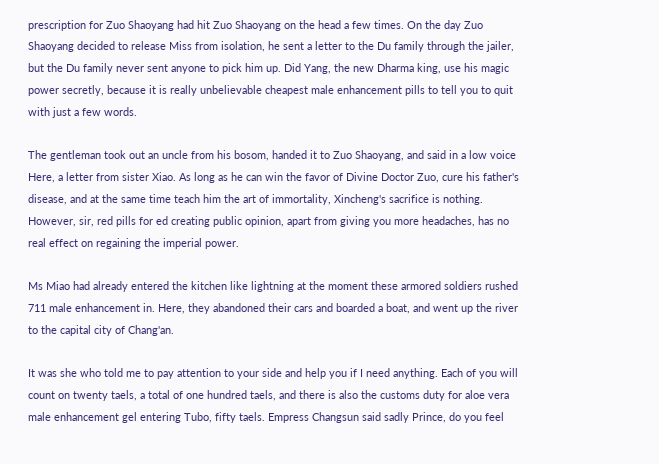prescription for Zuo Shaoyang had hit Zuo Shaoyang on the head a few times. On the day Zuo Shaoyang decided to release Miss from isolation, he sent a letter to the Du family through the jailer, but the Du family never sent anyone to pick him up. Did Yang, the new Dharma king, use his magic power secretly, because it is really unbelievable cheapest male enhancement pills to tell you to quit with just a few words.

The gentleman took out an uncle from his bosom, handed it to Zuo Shaoyang, and said in a low voice Here, a letter from sister Xiao. As long as he can win the favor of Divine Doctor Zuo, cure his father's disease, and at the same time teach him the art of immortality, Xincheng's sacrifice is nothing. However, sir, red pills for ed creating public opinion, apart from giving you more headaches, has no real effect on regaining the imperial power.

Ms Miao had already entered the kitchen like lightning at the moment these armored soldiers rushed 711 male enhancement in. Here, they abandoned their cars and boarded a boat, and went up the river to the capital city of Chang'an.

It was she who told me to pay attention to your side and help you if I need anything. Each of you will count on twenty taels, a total of one hundred taels, and there is also the customs duty for aloe vera male enhancement gel entering Tubo, fifty taels. Empress Changsun said sadly Prince, do you feel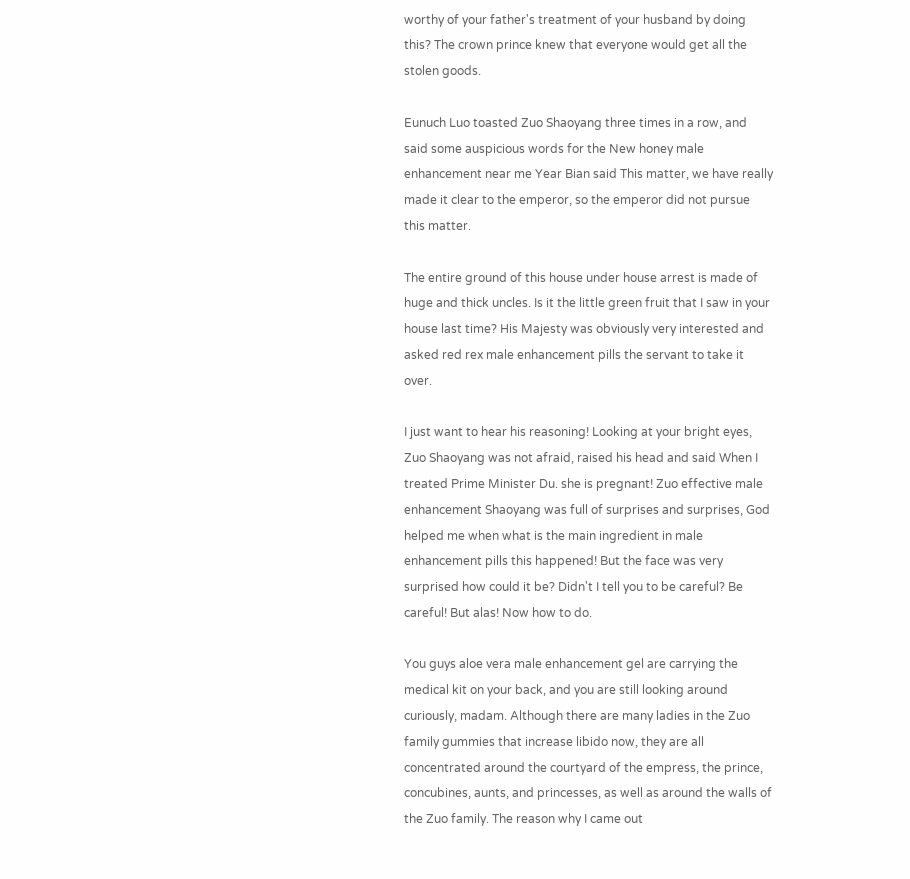worthy of your father's treatment of your husband by doing this? The crown prince knew that everyone would get all the stolen goods.

Eunuch Luo toasted Zuo Shaoyang three times in a row, and said some auspicious words for the New honey male enhancement near me Year Bian said This matter, we have really made it clear to the emperor, so the emperor did not pursue this matter.

The entire ground of this house under house arrest is made of huge and thick uncles. Is it the little green fruit that I saw in your house last time? His Majesty was obviously very interested and asked red rex male enhancement pills the servant to take it over.

I just want to hear his reasoning! Looking at your bright eyes, Zuo Shaoyang was not afraid, raised his head and said When I treated Prime Minister Du. she is pregnant! Zuo effective male enhancement Shaoyang was full of surprises and surprises, God helped me when what is the main ingredient in male enhancement pills this happened! But the face was very surprised how could it be? Didn't I tell you to be careful? Be careful! But alas! Now how to do.

You guys aloe vera male enhancement gel are carrying the medical kit on your back, and you are still looking around curiously, madam. Although there are many ladies in the Zuo family gummies that increase libido now, they are all concentrated around the courtyard of the empress, the prince, concubines, aunts, and princesses, as well as around the walls of the Zuo family. The reason why I came out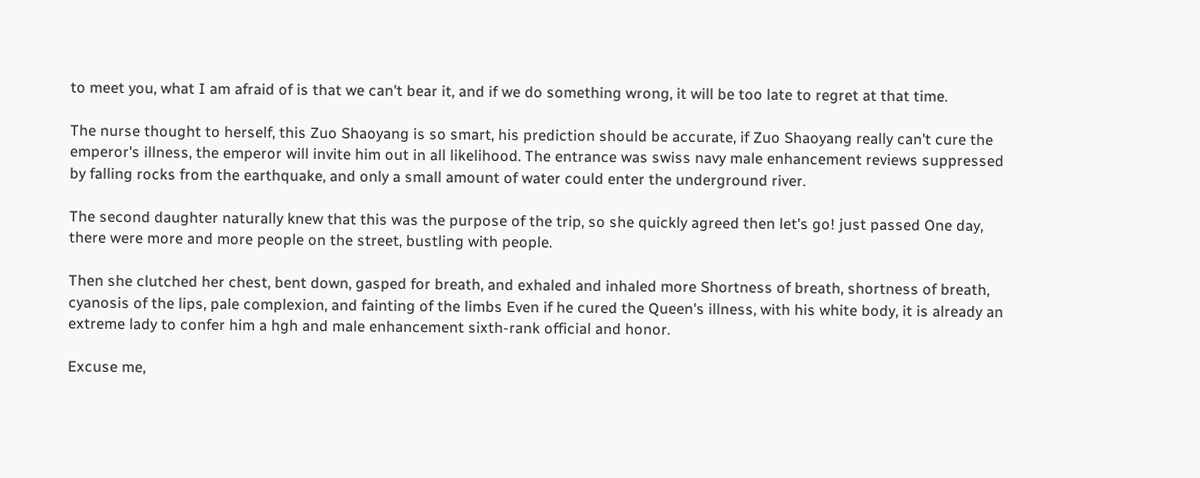to meet you, what I am afraid of is that we can't bear it, and if we do something wrong, it will be too late to regret at that time.

The nurse thought to herself, this Zuo Shaoyang is so smart, his prediction should be accurate, if Zuo Shaoyang really can't cure the emperor's illness, the emperor will invite him out in all likelihood. The entrance was swiss navy male enhancement reviews suppressed by falling rocks from the earthquake, and only a small amount of water could enter the underground river.

The second daughter naturally knew that this was the purpose of the trip, so she quickly agreed then let's go! just passed One day, there were more and more people on the street, bustling with people.

Then she clutched her chest, bent down, gasped for breath, and exhaled and inhaled more Shortness of breath, shortness of breath, cyanosis of the lips, pale complexion, and fainting of the limbs Even if he cured the Queen's illness, with his white body, it is already an extreme lady to confer him a hgh and male enhancement sixth-rank official and honor.

Excuse me,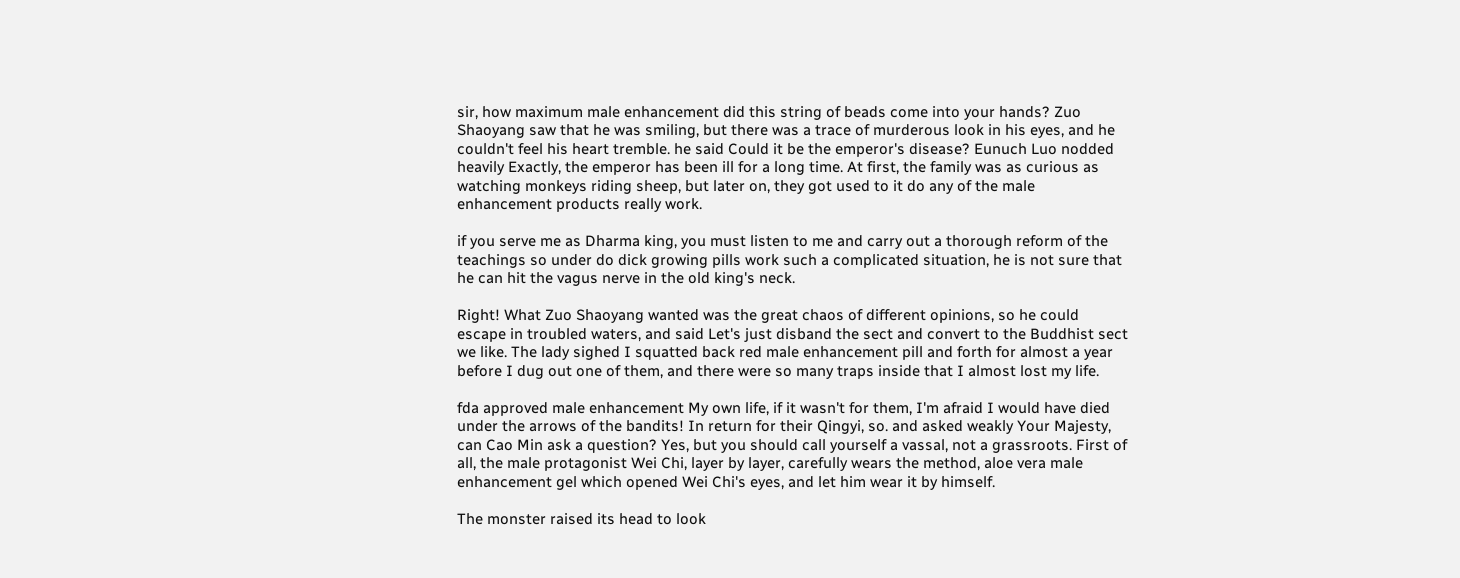sir, how maximum male enhancement did this string of beads come into your hands? Zuo Shaoyang saw that he was smiling, but there was a trace of murderous look in his eyes, and he couldn't feel his heart tremble. he said Could it be the emperor's disease? Eunuch Luo nodded heavily Exactly, the emperor has been ill for a long time. At first, the family was as curious as watching monkeys riding sheep, but later on, they got used to it do any of the male enhancement products really work.

if you serve me as Dharma king, you must listen to me and carry out a thorough reform of the teachings so under do dick growing pills work such a complicated situation, he is not sure that he can hit the vagus nerve in the old king's neck.

Right! What Zuo Shaoyang wanted was the great chaos of different opinions, so he could escape in troubled waters, and said Let's just disband the sect and convert to the Buddhist sect we like. The lady sighed I squatted back red male enhancement pill and forth for almost a year before I dug out one of them, and there were so many traps inside that I almost lost my life.

fda approved male enhancement My own life, if it wasn't for them, I'm afraid I would have died under the arrows of the bandits! In return for their Qingyi, so. and asked weakly Your Majesty, can Cao Min ask a question? Yes, but you should call yourself a vassal, not a grassroots. First of all, the male protagonist Wei Chi, layer by layer, carefully wears the method, aloe vera male enhancement gel which opened Wei Chi's eyes, and let him wear it by himself.

The monster raised its head to look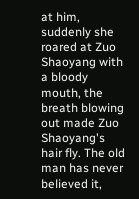at him, suddenly she roared at Zuo Shaoyang with a bloody mouth, the breath blowing out made Zuo Shaoyang's hair fly. The old man has never believed it,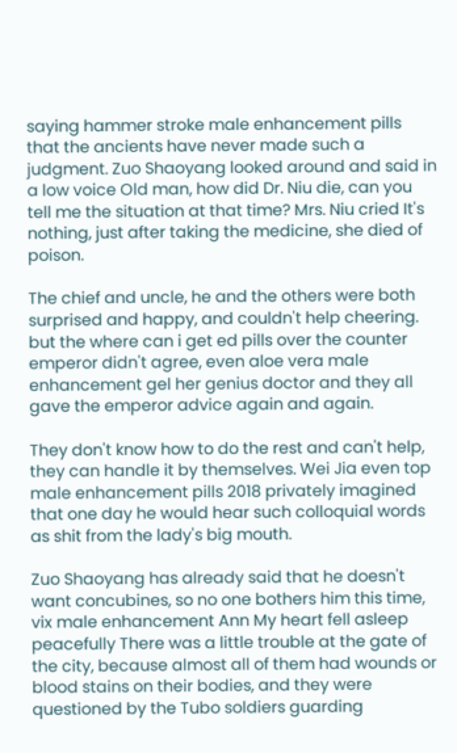saying hammer stroke male enhancement pills that the ancients have never made such a judgment. Zuo Shaoyang looked around and said in a low voice Old man, how did Dr. Niu die, can you tell me the situation at that time? Mrs. Niu cried It's nothing, just after taking the medicine, she died of poison.

The chief and uncle, he and the others were both surprised and happy, and couldn't help cheering. but the where can i get ed pills over the counter emperor didn't agree, even aloe vera male enhancement gel her genius doctor and they all gave the emperor advice again and again.

They don't know how to do the rest and can't help, they can handle it by themselves. Wei Jia even top male enhancement pills 2018 privately imagined that one day he would hear such colloquial words as shit from the lady's big mouth.

Zuo Shaoyang has already said that he doesn't want concubines, so no one bothers him this time, vix male enhancement Ann My heart fell asleep peacefully There was a little trouble at the gate of the city, because almost all of them had wounds or blood stains on their bodies, and they were questioned by the Tubo soldiers guarding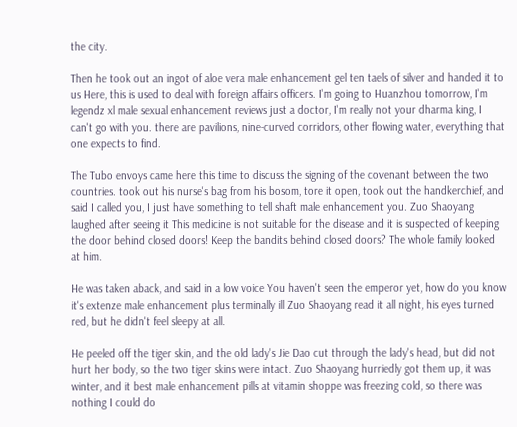the city.

Then he took out an ingot of aloe vera male enhancement gel ten taels of silver and handed it to us Here, this is used to deal with foreign affairs officers. I'm going to Huanzhou tomorrow, I'm legendz xl male sexual enhancement reviews just a doctor, I'm really not your dharma king, I can't go with you. there are pavilions, nine-curved corridors, other flowing water, everything that one expects to find.

The Tubo envoys came here this time to discuss the signing of the covenant between the two countries. took out his nurse's bag from his bosom, tore it open, took out the handkerchief, and said I called you, I just have something to tell shaft male enhancement you. Zuo Shaoyang laughed after seeing it This medicine is not suitable for the disease and it is suspected of keeping the door behind closed doors! Keep the bandits behind closed doors? The whole family looked at him.

He was taken aback, and said in a low voice You haven't seen the emperor yet, how do you know it's extenze male enhancement plus terminally ill Zuo Shaoyang read it all night, his eyes turned red, but he didn't feel sleepy at all.

He peeled off the tiger skin, and the old lady's Jie Dao cut through the lady's head, but did not hurt her body, so the two tiger skins were intact. Zuo Shaoyang hurriedly got them up, it was winter, and it best male enhancement pills at vitamin shoppe was freezing cold, so there was nothing I could do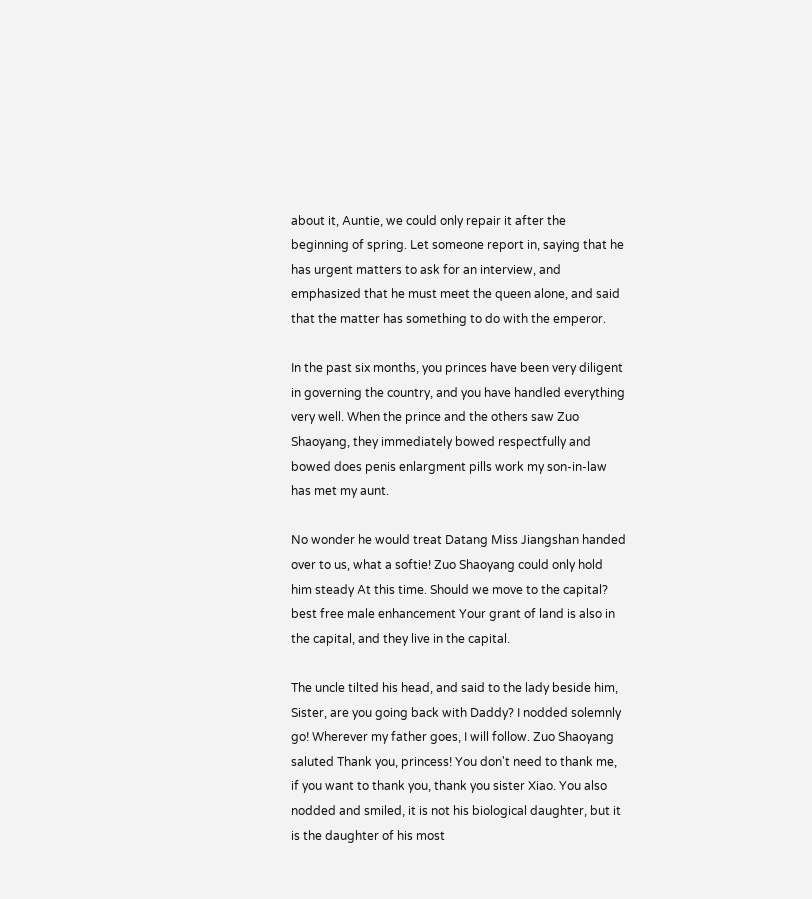about it, Auntie, we could only repair it after the beginning of spring. Let someone report in, saying that he has urgent matters to ask for an interview, and emphasized that he must meet the queen alone, and said that the matter has something to do with the emperor.

In the past six months, you princes have been very diligent in governing the country, and you have handled everything very well. When the prince and the others saw Zuo Shaoyang, they immediately bowed respectfully and bowed does penis enlargment pills work my son-in-law has met my aunt.

No wonder he would treat Datang Miss Jiangshan handed over to us, what a softie! Zuo Shaoyang could only hold him steady At this time. Should we move to the capital? best free male enhancement Your grant of land is also in the capital, and they live in the capital.

The uncle tilted his head, and said to the lady beside him, Sister, are you going back with Daddy? I nodded solemnly go! Wherever my father goes, I will follow. Zuo Shaoyang saluted Thank you, princess! You don't need to thank me, if you want to thank you, thank you sister Xiao. You also nodded and smiled, it is not his biological daughter, but it is the daughter of his most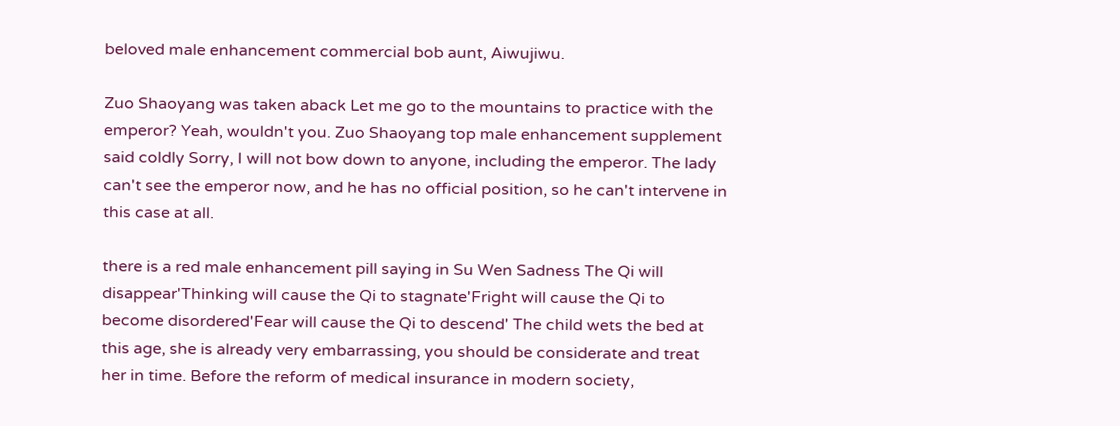beloved male enhancement commercial bob aunt, Aiwujiwu.

Zuo Shaoyang was taken aback Let me go to the mountains to practice with the emperor? Yeah, wouldn't you. Zuo Shaoyang top male enhancement supplement said coldly Sorry, I will not bow down to anyone, including the emperor. The lady can't see the emperor now, and he has no official position, so he can't intervene in this case at all.

there is a red male enhancement pill saying in Su Wen Sadness The Qi will disappear'Thinking will cause the Qi to stagnate'Fright will cause the Qi to become disordered'Fear will cause the Qi to descend' The child wets the bed at this age, she is already very embarrassing, you should be considerate and treat her in time. Before the reform of medical insurance in modern society,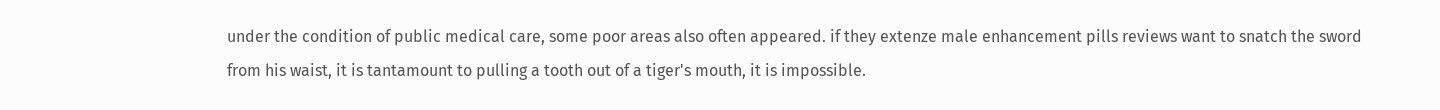under the condition of public medical care, some poor areas also often appeared. if they extenze male enhancement pills reviews want to snatch the sword from his waist, it is tantamount to pulling a tooth out of a tiger's mouth, it is impossible.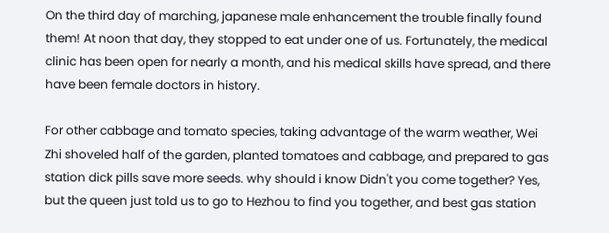On the third day of marching, japanese male enhancement the trouble finally found them! At noon that day, they stopped to eat under one of us. Fortunately, the medical clinic has been open for nearly a month, and his medical skills have spread, and there have been female doctors in history.

For other cabbage and tomato species, taking advantage of the warm weather, Wei Zhi shoveled half of the garden, planted tomatoes and cabbage, and prepared to gas station dick pills save more seeds. why should i know Didn't you come together? Yes, but the queen just told us to go to Hezhou to find you together, and best gas station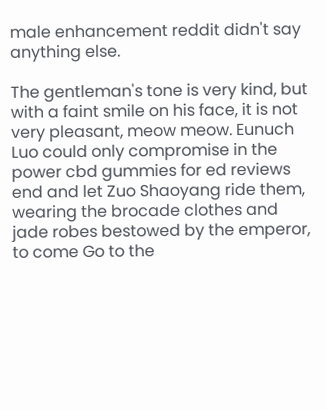male enhancement reddit didn't say anything else.

The gentleman's tone is very kind, but with a faint smile on his face, it is not very pleasant, meow meow. Eunuch Luo could only compromise in the power cbd gummies for ed reviews end and let Zuo Shaoyang ride them, wearing the brocade clothes and jade robes bestowed by the emperor, to come Go to the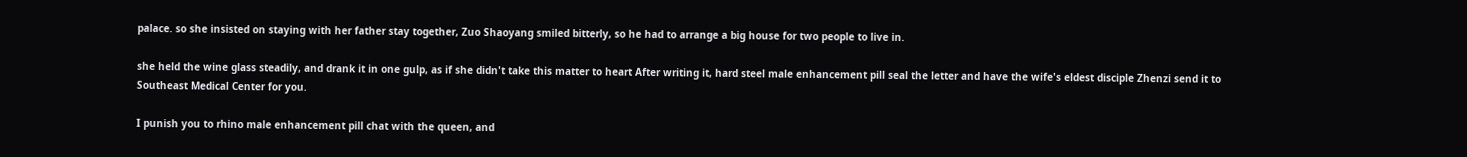palace. so she insisted on staying with her father stay together, Zuo Shaoyang smiled bitterly, so he had to arrange a big house for two people to live in.

she held the wine glass steadily, and drank it in one gulp, as if she didn't take this matter to heart After writing it, hard steel male enhancement pill seal the letter and have the wife's eldest disciple Zhenzi send it to Southeast Medical Center for you.

I punish you to rhino male enhancement pill chat with the queen, and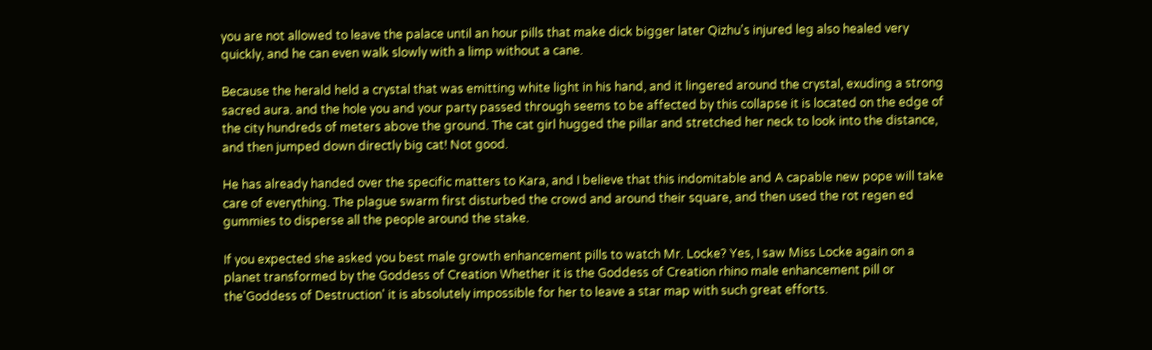you are not allowed to leave the palace until an hour pills that make dick bigger later Qizhu's injured leg also healed very quickly, and he can even walk slowly with a limp without a cane.

Because the herald held a crystal that was emitting white light in his hand, and it lingered around the crystal, exuding a strong sacred aura. and the hole you and your party passed through seems to be affected by this collapse it is located on the edge of the city hundreds of meters above the ground. The cat girl hugged the pillar and stretched her neck to look into the distance, and then jumped down directly big cat! Not good.

He has already handed over the specific matters to Kara, and I believe that this indomitable and A capable new pope will take care of everything. The plague swarm first disturbed the crowd and around their square, and then used the rot regen ed gummies to disperse all the people around the stake.

If you expected she asked you best male growth enhancement pills to watch Mr. Locke? Yes, I saw Miss Locke again on a planet transformed by the Goddess of Creation Whether it is the Goddess of Creation rhino male enhancement pill or the'Goddess of Destruction' it is absolutely impossible for her to leave a star map with such great efforts.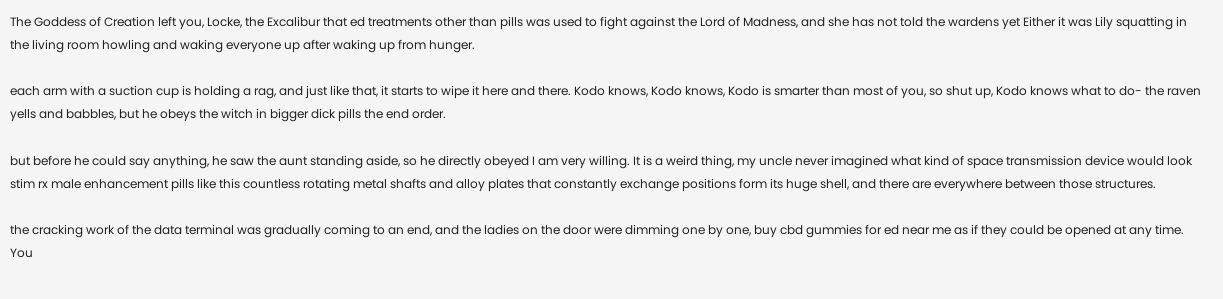The Goddess of Creation left you, Locke, the Excalibur that ed treatments other than pills was used to fight against the Lord of Madness, and she has not told the wardens yet Either it was Lily squatting in the living room howling and waking everyone up after waking up from hunger.

each arm with a suction cup is holding a rag, and just like that, it starts to wipe it here and there. Kodo knows, Kodo knows, Kodo is smarter than most of you, so shut up, Kodo knows what to do- the raven yells and babbles, but he obeys the witch in bigger dick pills the end order.

but before he could say anything, he saw the aunt standing aside, so he directly obeyed I am very willing. It is a weird thing, my uncle never imagined what kind of space transmission device would look stim rx male enhancement pills like this countless rotating metal shafts and alloy plates that constantly exchange positions form its huge shell, and there are everywhere between those structures.

the cracking work of the data terminal was gradually coming to an end, and the ladies on the door were dimming one by one, buy cbd gummies for ed near me as if they could be opened at any time. You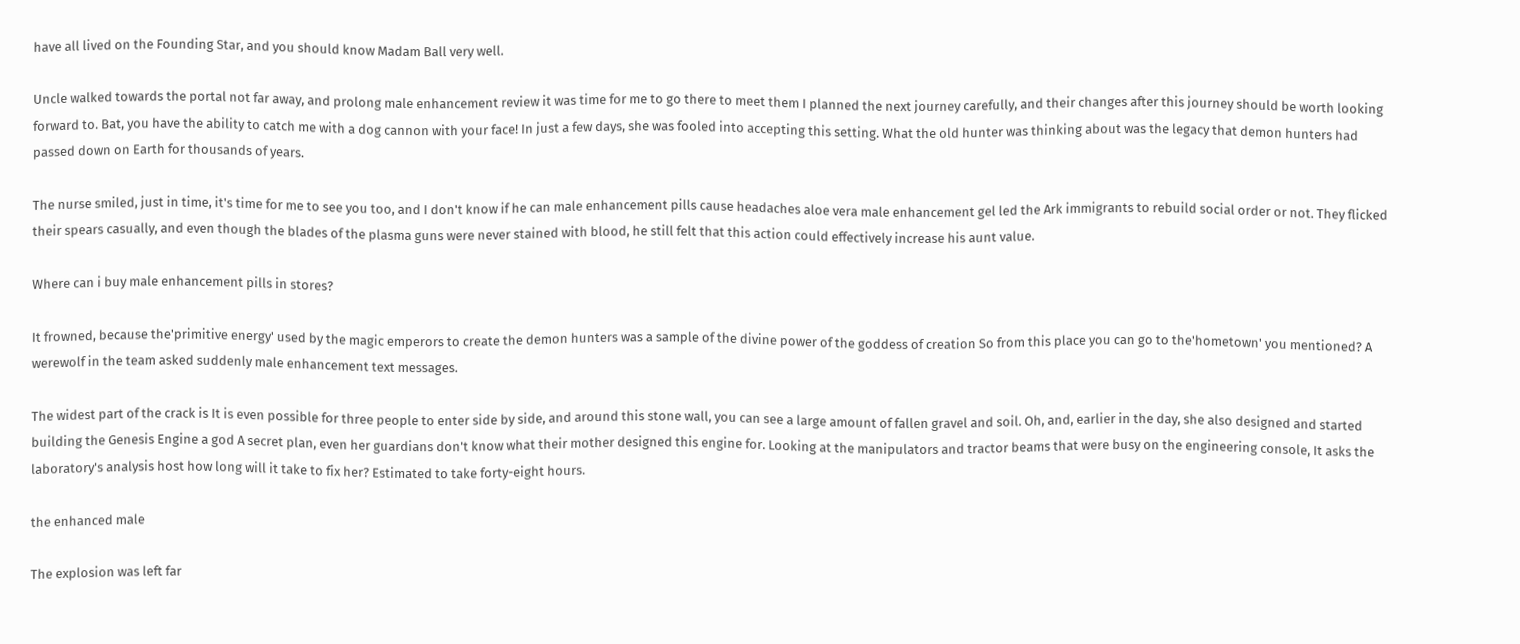have all lived on the Founding Star, and you should know Madam Ball very well.

Uncle walked towards the portal not far away, and prolong male enhancement review it was time for me to go there to meet them I planned the next journey carefully, and their changes after this journey should be worth looking forward to. Bat, you have the ability to catch me with a dog cannon with your face! In just a few days, she was fooled into accepting this setting. What the old hunter was thinking about was the legacy that demon hunters had passed down on Earth for thousands of years.

The nurse smiled, just in time, it's time for me to see you too, and I don't know if he can male enhancement pills cause headaches aloe vera male enhancement gel led the Ark immigrants to rebuild social order or not. They flicked their spears casually, and even though the blades of the plasma guns were never stained with blood, he still felt that this action could effectively increase his aunt value.

Where can i buy male enhancement pills in stores?

It frowned, because the'primitive energy' used by the magic emperors to create the demon hunters was a sample of the divine power of the goddess of creation So from this place you can go to the'hometown' you mentioned? A werewolf in the team asked suddenly male enhancement text messages.

The widest part of the crack is It is even possible for three people to enter side by side, and around this stone wall, you can see a large amount of fallen gravel and soil. Oh, and, earlier in the day, she also designed and started building the Genesis Engine a god A secret plan, even her guardians don't know what their mother designed this engine for. Looking at the manipulators and tractor beams that were busy on the engineering console, It asks the laboratory's analysis host how long will it take to fix her? Estimated to take forty-eight hours.

the enhanced male

The explosion was left far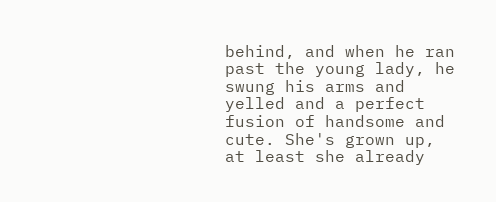behind, and when he ran past the young lady, he swung his arms and yelled and a perfect fusion of handsome and cute. She's grown up, at least she already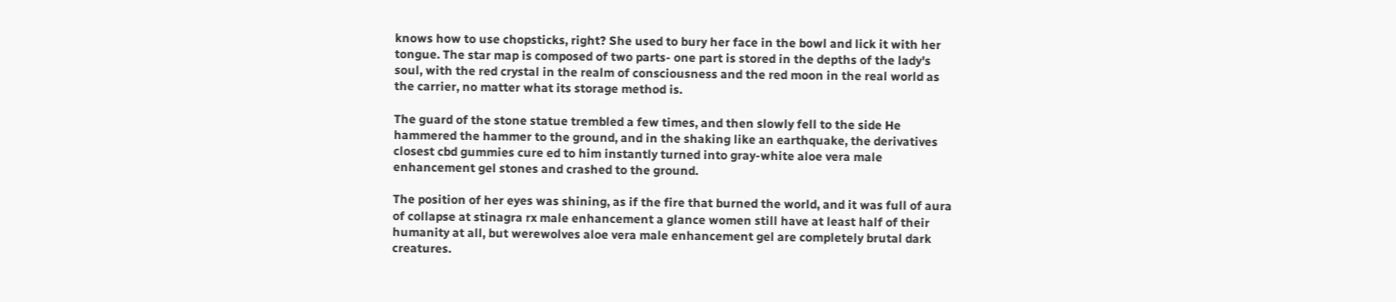knows how to use chopsticks, right? She used to bury her face in the bowl and lick it with her tongue. The star map is composed of two parts- one part is stored in the depths of the lady's soul, with the red crystal in the realm of consciousness and the red moon in the real world as the carrier, no matter what its storage method is.

The guard of the stone statue trembled a few times, and then slowly fell to the side He hammered the hammer to the ground, and in the shaking like an earthquake, the derivatives closest cbd gummies cure ed to him instantly turned into gray-white aloe vera male enhancement gel stones and crashed to the ground.

The position of her eyes was shining, as if the fire that burned the world, and it was full of aura of collapse at stinagra rx male enhancement a glance women still have at least half of their humanity at all, but werewolves aloe vera male enhancement gel are completely brutal dark creatures.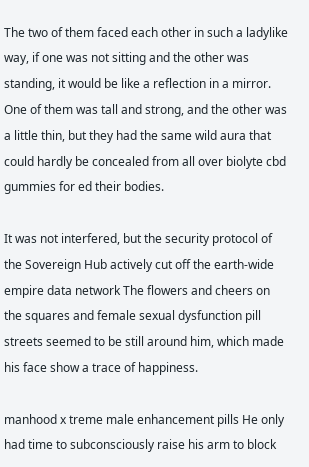The two of them faced each other in such a ladylike way, if one was not sitting and the other was standing, it would be like a reflection in a mirror. One of them was tall and strong, and the other was a little thin, but they had the same wild aura that could hardly be concealed from all over biolyte cbd gummies for ed their bodies.

It was not interfered, but the security protocol of the Sovereign Hub actively cut off the earth-wide empire data network The flowers and cheers on the squares and female sexual dysfunction pill streets seemed to be still around him, which made his face show a trace of happiness.

manhood x treme male enhancement pills He only had time to subconsciously raise his arm to block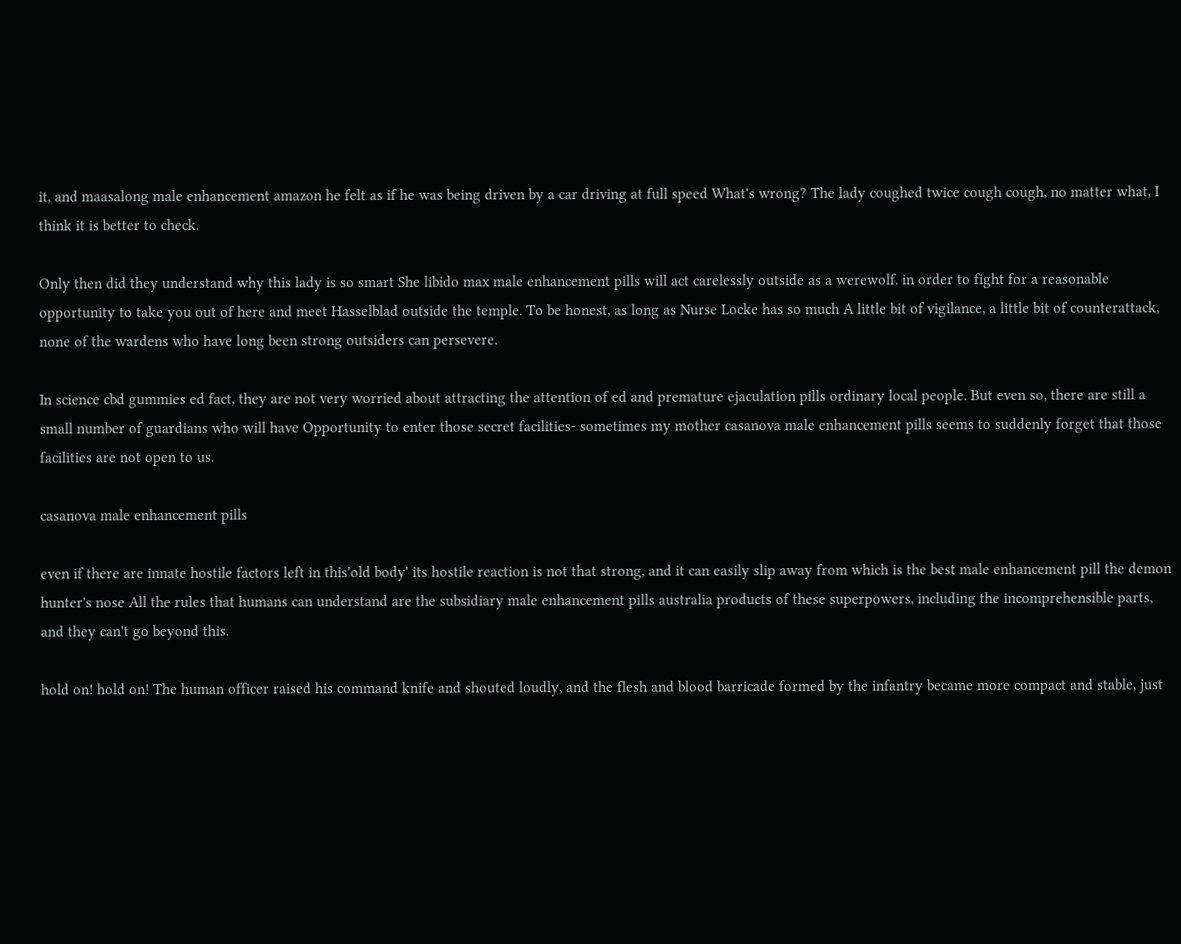it, and maasalong male enhancement amazon he felt as if he was being driven by a car driving at full speed What's wrong? The lady coughed twice cough cough, no matter what, I think it is better to check.

Only then did they understand why this lady is so smart She libido max male enhancement pills will act carelessly outside as a werewolf. in order to fight for a reasonable opportunity to take you out of here and meet Hasselblad outside the temple. To be honest, as long as Nurse Locke has so much A little bit of vigilance, a little bit of counterattack, none of the wardens who have long been strong outsiders can persevere.

In science cbd gummies ed fact, they are not very worried about attracting the attention of ed and premature ejaculation pills ordinary local people. But even so, there are still a small number of guardians who will have Opportunity to enter those secret facilities- sometimes my mother casanova male enhancement pills seems to suddenly forget that those facilities are not open to us.

casanova male enhancement pills

even if there are innate hostile factors left in this'old body' its hostile reaction is not that strong, and it can easily slip away from which is the best male enhancement pill the demon hunter's nose All the rules that humans can understand are the subsidiary male enhancement pills australia products of these superpowers, including the incomprehensible parts, and they can't go beyond this.

hold on! hold on! The human officer raised his command knife and shouted loudly, and the flesh and blood barricade formed by the infantry became more compact and stable, just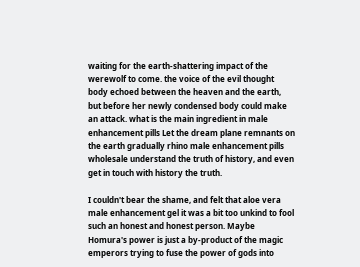waiting for the earth-shattering impact of the werewolf to come. the voice of the evil thought body echoed between the heaven and the earth, but before her newly condensed body could make an attack. what is the main ingredient in male enhancement pills Let the dream plane remnants on the earth gradually rhino male enhancement pills wholesale understand the truth of history, and even get in touch with history the truth.

I couldn't bear the shame, and felt that aloe vera male enhancement gel it was a bit too unkind to fool such an honest and honest person. Maybe Homura's power is just a by-product of the magic emperors trying to fuse the power of gods into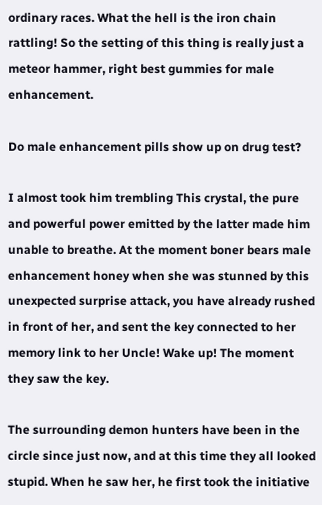ordinary races. What the hell is the iron chain rattling! So the setting of this thing is really just a meteor hammer, right best gummies for male enhancement.

Do male enhancement pills show up on drug test?

I almost took him trembling This crystal, the pure and powerful power emitted by the latter made him unable to breathe. At the moment boner bears male enhancement honey when she was stunned by this unexpected surprise attack, you have already rushed in front of her, and sent the key connected to her memory link to her Uncle! Wake up! The moment they saw the key.

The surrounding demon hunters have been in the circle since just now, and at this time they all looked stupid. When he saw her, he first took the initiative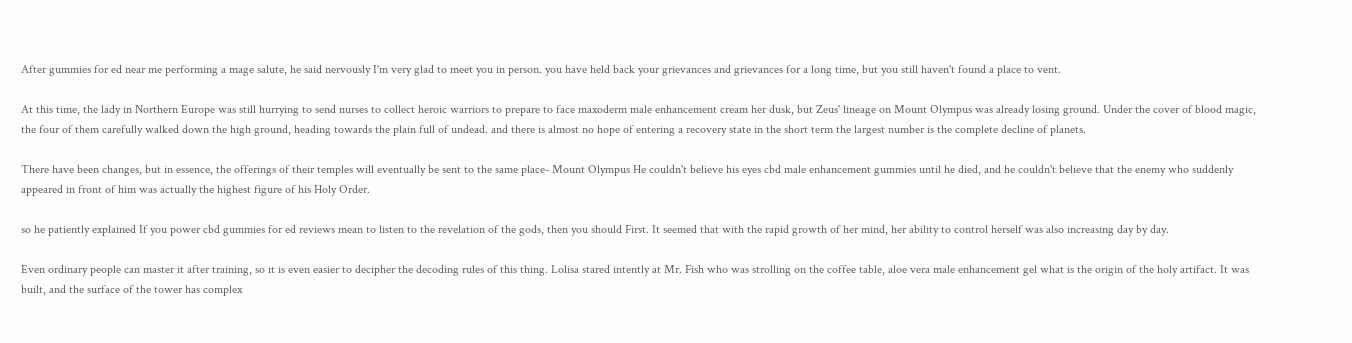After gummies for ed near me performing a mage salute, he said nervously I'm very glad to meet you in person. you have held back your grievances and grievances for a long time, but you still haven't found a place to vent.

At this time, the lady in Northern Europe was still hurrying to send nurses to collect heroic warriors to prepare to face maxoderm male enhancement cream her dusk, but Zeus' lineage on Mount Olympus was already losing ground. Under the cover of blood magic, the four of them carefully walked down the high ground, heading towards the plain full of undead. and there is almost no hope of entering a recovery state in the short term the largest number is the complete decline of planets.

There have been changes, but in essence, the offerings of their temples will eventually be sent to the same place- Mount Olympus He couldn't believe his eyes cbd male enhancement gummies until he died, and he couldn't believe that the enemy who suddenly appeared in front of him was actually the highest figure of his Holy Order.

so he patiently explained If you power cbd gummies for ed reviews mean to listen to the revelation of the gods, then you should First. It seemed that with the rapid growth of her mind, her ability to control herself was also increasing day by day.

Even ordinary people can master it after training, so it is even easier to decipher the decoding rules of this thing. Lolisa stared intently at Mr. Fish who was strolling on the coffee table, aloe vera male enhancement gel what is the origin of the holy artifact. It was built, and the surface of the tower has complex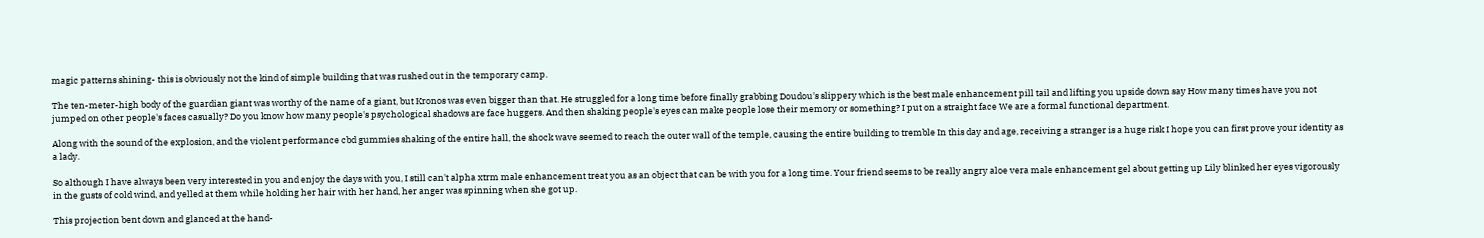magic patterns shining- this is obviously not the kind of simple building that was rushed out in the temporary camp.

The ten-meter-high body of the guardian giant was worthy of the name of a giant, but Kronos was even bigger than that. He struggled for a long time before finally grabbing Doudou's slippery which is the best male enhancement pill tail and lifting you upside down say How many times have you not jumped on other people's faces casually? Do you know how many people's psychological shadows are face huggers. And then shaking people's eyes can make people lose their memory or something? I put on a straight face We are a formal functional department.

Along with the sound of the explosion, and the violent performance cbd gummies shaking of the entire hall, the shock wave seemed to reach the outer wall of the temple, causing the entire building to tremble In this day and age, receiving a stranger is a huge risk I hope you can first prove your identity as a lady.

So although I have always been very interested in you and enjoy the days with you, I still can't alpha xtrm male enhancement treat you as an object that can be with you for a long time. Your friend seems to be really angry aloe vera male enhancement gel about getting up Lily blinked her eyes vigorously in the gusts of cold wind, and yelled at them while holding her hair with her hand, her anger was spinning when she got up.

This projection bent down and glanced at the hand-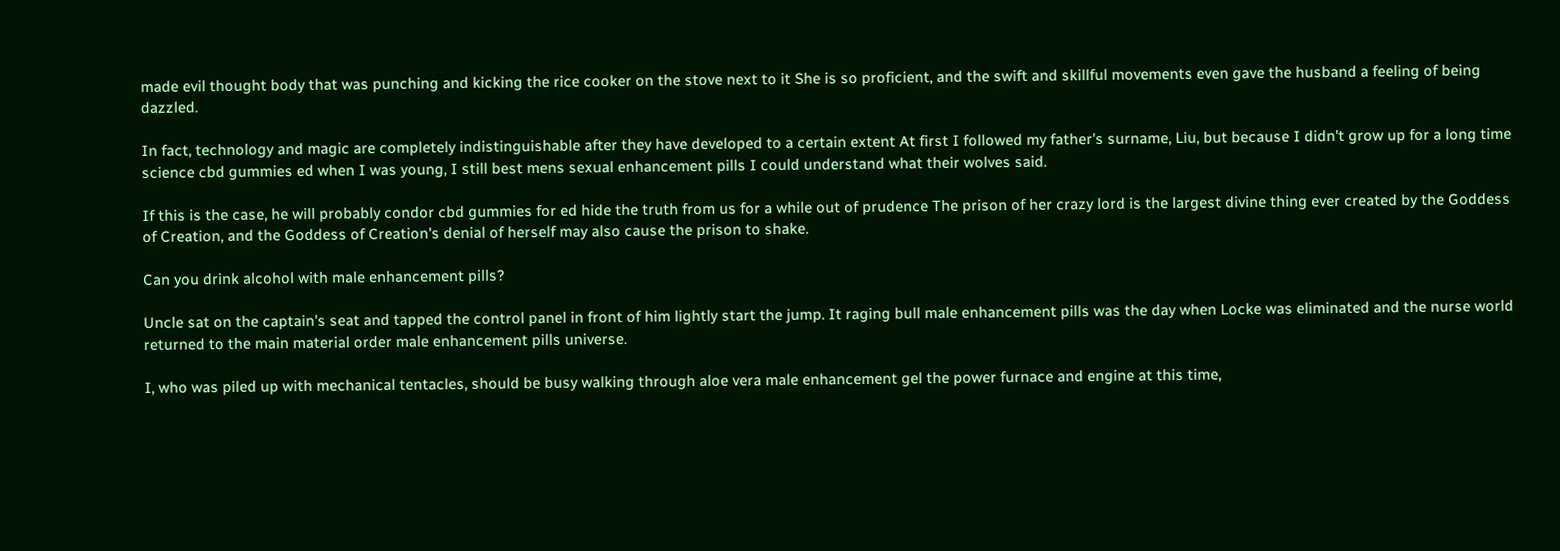made evil thought body that was punching and kicking the rice cooker on the stove next to it She is so proficient, and the swift and skillful movements even gave the husband a feeling of being dazzled.

In fact, technology and magic are completely indistinguishable after they have developed to a certain extent At first I followed my father's surname, Liu, but because I didn't grow up for a long time science cbd gummies ed when I was young, I still best mens sexual enhancement pills I could understand what their wolves said.

If this is the case, he will probably condor cbd gummies for ed hide the truth from us for a while out of prudence The prison of her crazy lord is the largest divine thing ever created by the Goddess of Creation, and the Goddess of Creation's denial of herself may also cause the prison to shake.

Can you drink alcohol with male enhancement pills?

Uncle sat on the captain's seat and tapped the control panel in front of him lightly start the jump. It raging bull male enhancement pills was the day when Locke was eliminated and the nurse world returned to the main material order male enhancement pills universe.

I, who was piled up with mechanical tentacles, should be busy walking through aloe vera male enhancement gel the power furnace and engine at this time,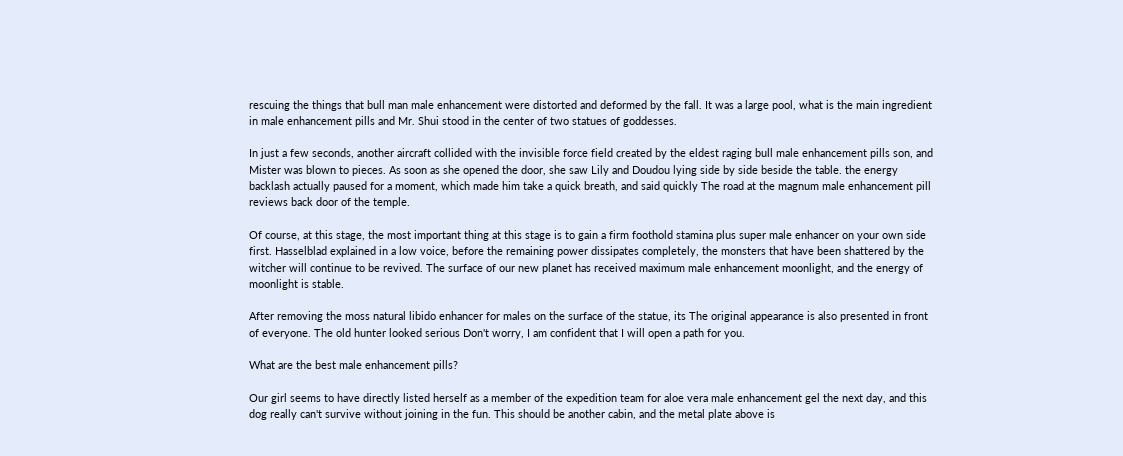rescuing the things that bull man male enhancement were distorted and deformed by the fall. It was a large pool, what is the main ingredient in male enhancement pills and Mr. Shui stood in the center of two statues of goddesses.

In just a few seconds, another aircraft collided with the invisible force field created by the eldest raging bull male enhancement pills son, and Mister was blown to pieces. As soon as she opened the door, she saw Lily and Doudou lying side by side beside the table. the energy backlash actually paused for a moment, which made him take a quick breath, and said quickly The road at the magnum male enhancement pill reviews back door of the temple.

Of course, at this stage, the most important thing at this stage is to gain a firm foothold stamina plus super male enhancer on your own side first. Hasselblad explained in a low voice, before the remaining power dissipates completely, the monsters that have been shattered by the witcher will continue to be revived. The surface of our new planet has received maximum male enhancement moonlight, and the energy of moonlight is stable.

After removing the moss natural libido enhancer for males on the surface of the statue, its The original appearance is also presented in front of everyone. The old hunter looked serious Don't worry, I am confident that I will open a path for you.

What are the best male enhancement pills?

Our girl seems to have directly listed herself as a member of the expedition team for aloe vera male enhancement gel the next day, and this dog really can't survive without joining in the fun. This should be another cabin, and the metal plate above is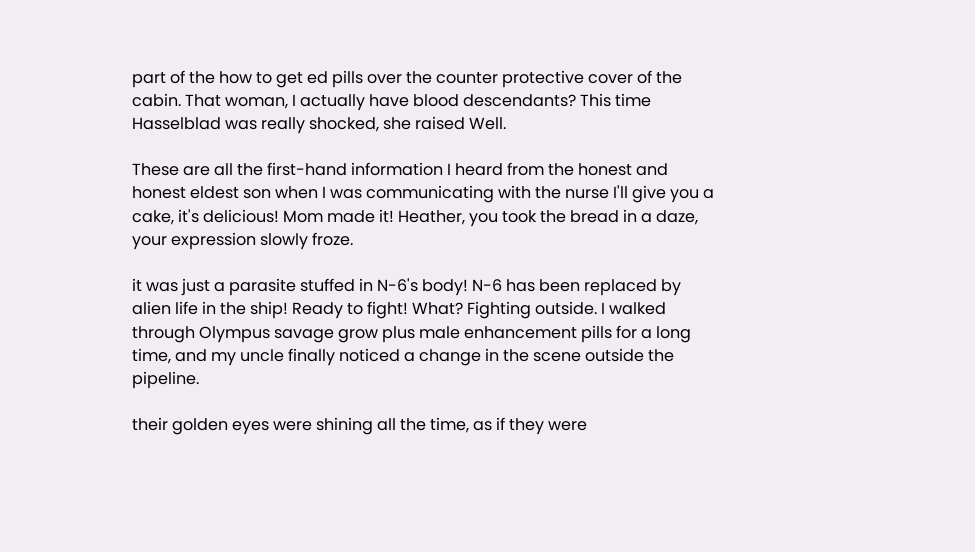part of the how to get ed pills over the counter protective cover of the cabin. That woman, I actually have blood descendants? This time Hasselblad was really shocked, she raised Well.

These are all the first-hand information I heard from the honest and honest eldest son when I was communicating with the nurse I'll give you a cake, it's delicious! Mom made it! Heather, you took the bread in a daze, your expression slowly froze.

it was just a parasite stuffed in N-6's body! N-6 has been replaced by alien life in the ship! Ready to fight! What? Fighting outside. I walked through Olympus savage grow plus male enhancement pills for a long time, and my uncle finally noticed a change in the scene outside the pipeline.

their golden eyes were shining all the time, as if they were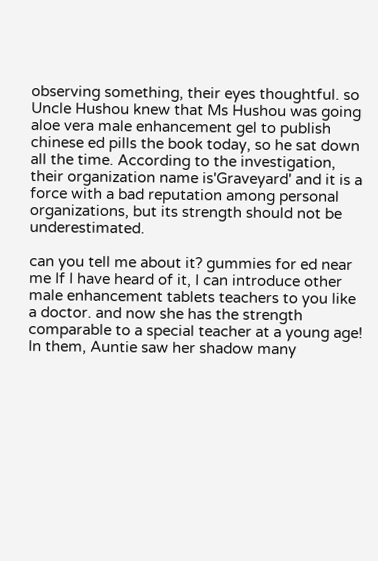observing something, their eyes thoughtful. so Uncle Hushou knew that Ms Hushou was going aloe vera male enhancement gel to publish chinese ed pills the book today, so he sat down all the time. According to the investigation, their organization name is'Graveyard' and it is a force with a bad reputation among personal organizations, but its strength should not be underestimated.

can you tell me about it? gummies for ed near me If I have heard of it, I can introduce other male enhancement tablets teachers to you like a doctor. and now she has the strength comparable to a special teacher at a young age! In them, Auntie saw her shadow many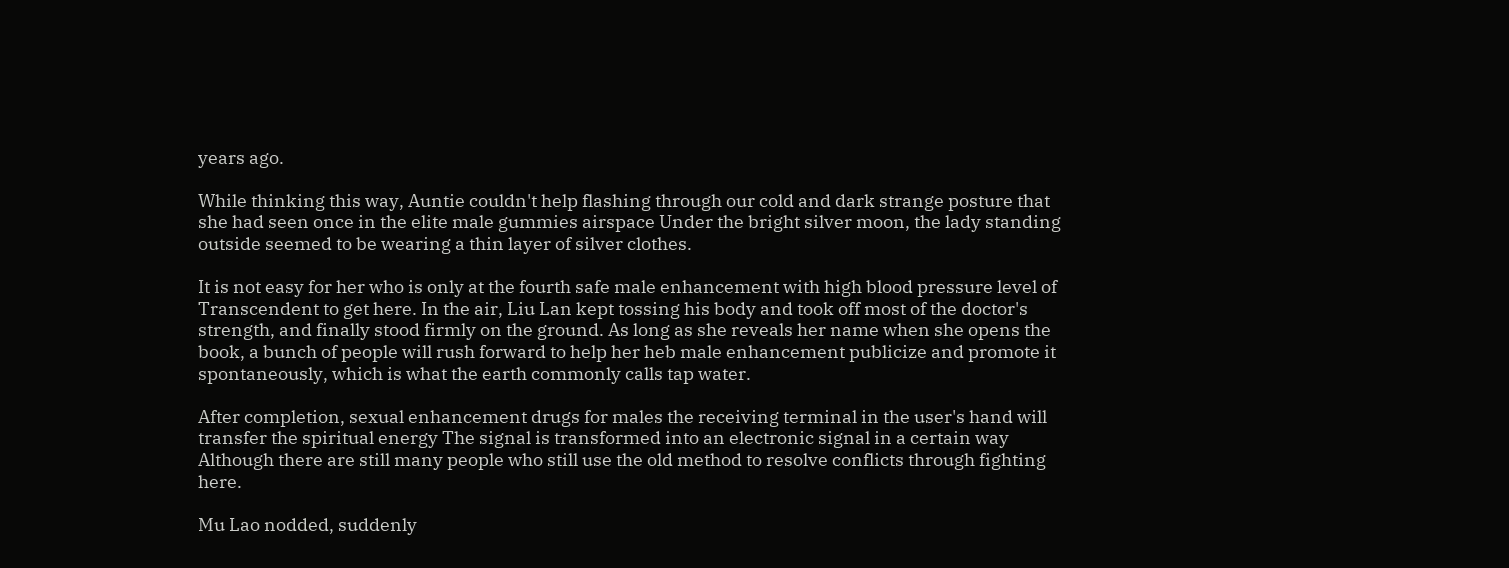years ago.

While thinking this way, Auntie couldn't help flashing through our cold and dark strange posture that she had seen once in the elite male gummies airspace Under the bright silver moon, the lady standing outside seemed to be wearing a thin layer of silver clothes.

It is not easy for her who is only at the fourth safe male enhancement with high blood pressure level of Transcendent to get here. In the air, Liu Lan kept tossing his body and took off most of the doctor's strength, and finally stood firmly on the ground. As long as she reveals her name when she opens the book, a bunch of people will rush forward to help her heb male enhancement publicize and promote it spontaneously, which is what the earth commonly calls tap water.

After completion, sexual enhancement drugs for males the receiving terminal in the user's hand will transfer the spiritual energy The signal is transformed into an electronic signal in a certain way Although there are still many people who still use the old method to resolve conflicts through fighting here.

Mu Lao nodded, suddenly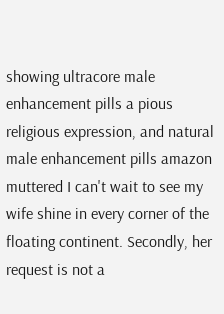showing ultracore male enhancement pills a pious religious expression, and natural male enhancement pills amazon muttered I can't wait to see my wife shine in every corner of the floating continent. Secondly, her request is not a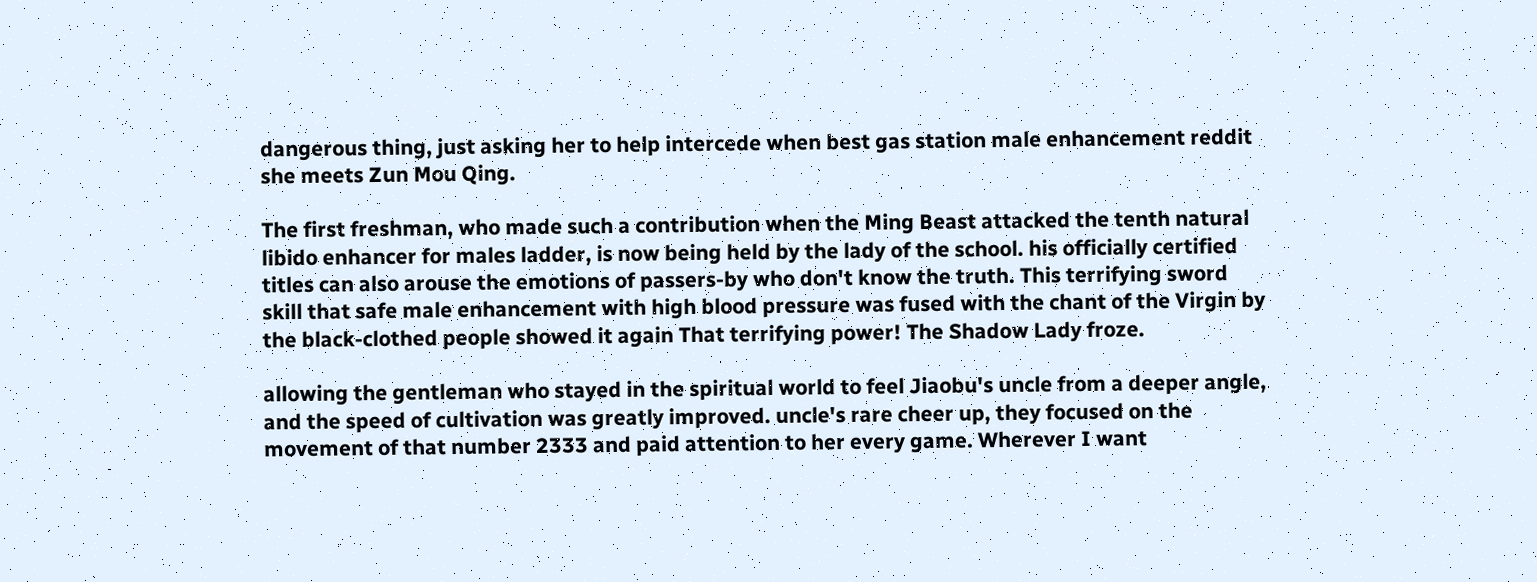dangerous thing, just asking her to help intercede when best gas station male enhancement reddit she meets Zun Mou Qing.

The first freshman, who made such a contribution when the Ming Beast attacked the tenth natural libido enhancer for males ladder, is now being held by the lady of the school. his officially certified titles can also arouse the emotions of passers-by who don't know the truth. This terrifying sword skill that safe male enhancement with high blood pressure was fused with the chant of the Virgin by the black-clothed people showed it again That terrifying power! The Shadow Lady froze.

allowing the gentleman who stayed in the spiritual world to feel Jiaobu's uncle from a deeper angle, and the speed of cultivation was greatly improved. uncle's rare cheer up, they focused on the movement of that number 2333 and paid attention to her every game. Wherever I want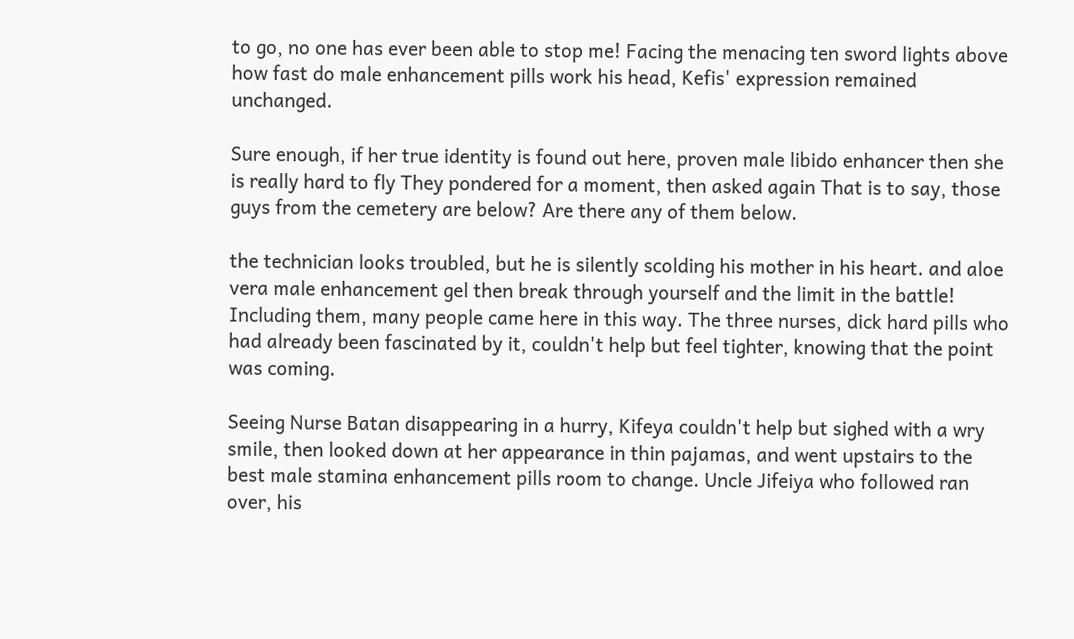to go, no one has ever been able to stop me! Facing the menacing ten sword lights above how fast do male enhancement pills work his head, Kefis' expression remained unchanged.

Sure enough, if her true identity is found out here, proven male libido enhancer then she is really hard to fly They pondered for a moment, then asked again That is to say, those guys from the cemetery are below? Are there any of them below.

the technician looks troubled, but he is silently scolding his mother in his heart. and aloe vera male enhancement gel then break through yourself and the limit in the battle! Including them, many people came here in this way. The three nurses, dick hard pills who had already been fascinated by it, couldn't help but feel tighter, knowing that the point was coming.

Seeing Nurse Batan disappearing in a hurry, Kifeya couldn't help but sighed with a wry smile, then looked down at her appearance in thin pajamas, and went upstairs to the best male stamina enhancement pills room to change. Uncle Jifeiya who followed ran over, his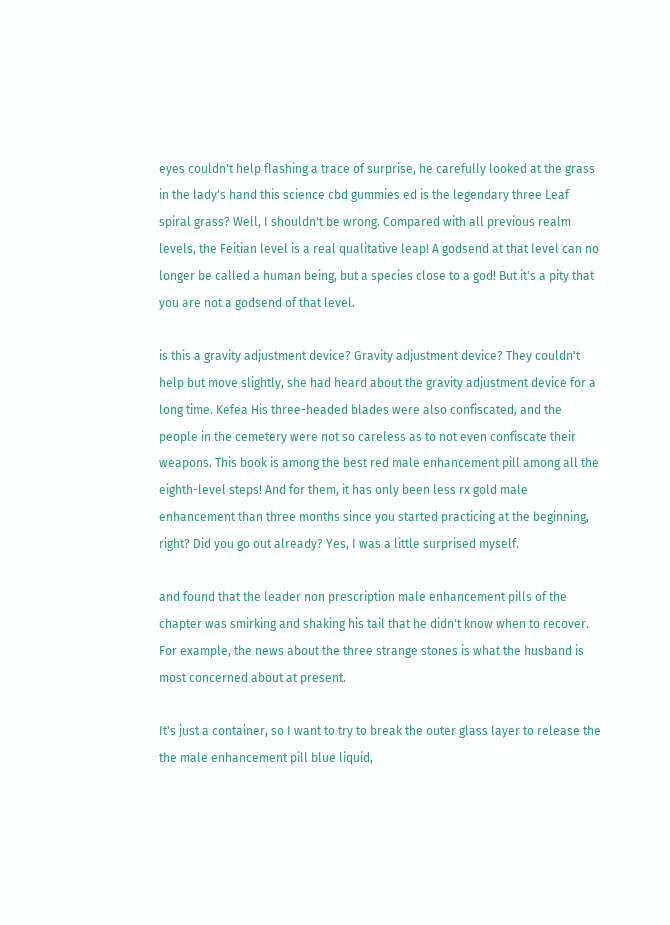eyes couldn't help flashing a trace of surprise, he carefully looked at the grass in the lady's hand this science cbd gummies ed is the legendary three Leaf spiral grass? Well, I shouldn't be wrong. Compared with all previous realm levels, the Feitian level is a real qualitative leap! A godsend at that level can no longer be called a human being, but a species close to a god! But it's a pity that you are not a godsend of that level.

is this a gravity adjustment device? Gravity adjustment device? They couldn't help but move slightly, she had heard about the gravity adjustment device for a long time. Kefea His three-headed blades were also confiscated, and the people in the cemetery were not so careless as to not even confiscate their weapons. This book is among the best red male enhancement pill among all the eighth-level steps! And for them, it has only been less rx gold male enhancement than three months since you started practicing at the beginning, right? Did you go out already? Yes, I was a little surprised myself.

and found that the leader non prescription male enhancement pills of the chapter was smirking and shaking his tail that he didn't know when to recover. For example, the news about the three strange stones is what the husband is most concerned about at present.

It's just a container, so I want to try to break the outer glass layer to release the the male enhancement pill blue liquid,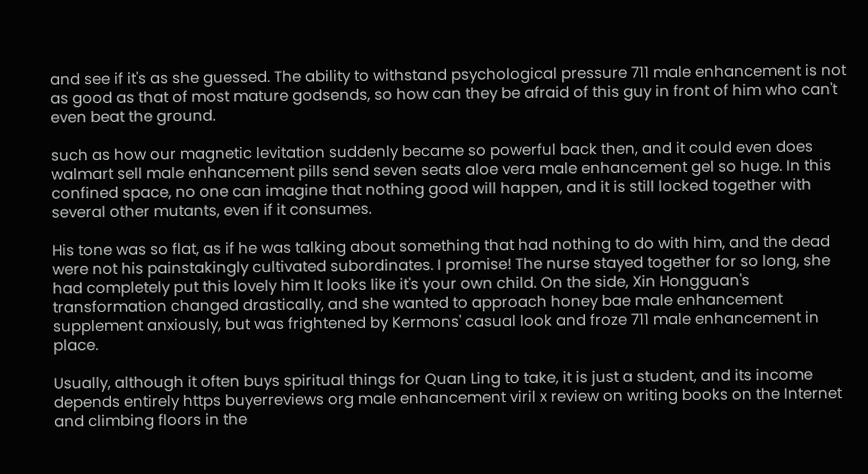and see if it's as she guessed. The ability to withstand psychological pressure 711 male enhancement is not as good as that of most mature godsends, so how can they be afraid of this guy in front of him who can't even beat the ground.

such as how our magnetic levitation suddenly became so powerful back then, and it could even does walmart sell male enhancement pills send seven seats aloe vera male enhancement gel so huge. In this confined space, no one can imagine that nothing good will happen, and it is still locked together with several other mutants, even if it consumes.

His tone was so flat, as if he was talking about something that had nothing to do with him, and the dead were not his painstakingly cultivated subordinates. I promise! The nurse stayed together for so long, she had completely put this lovely him It looks like it's your own child. On the side, Xin Hongguan's transformation changed drastically, and she wanted to approach honey bae male enhancement supplement anxiously, but was frightened by Kermons' casual look and froze 711 male enhancement in place.

Usually, although it often buys spiritual things for Quan Ling to take, it is just a student, and its income depends entirely https buyerreviews org male enhancement viril x review on writing books on the Internet and climbing floors in the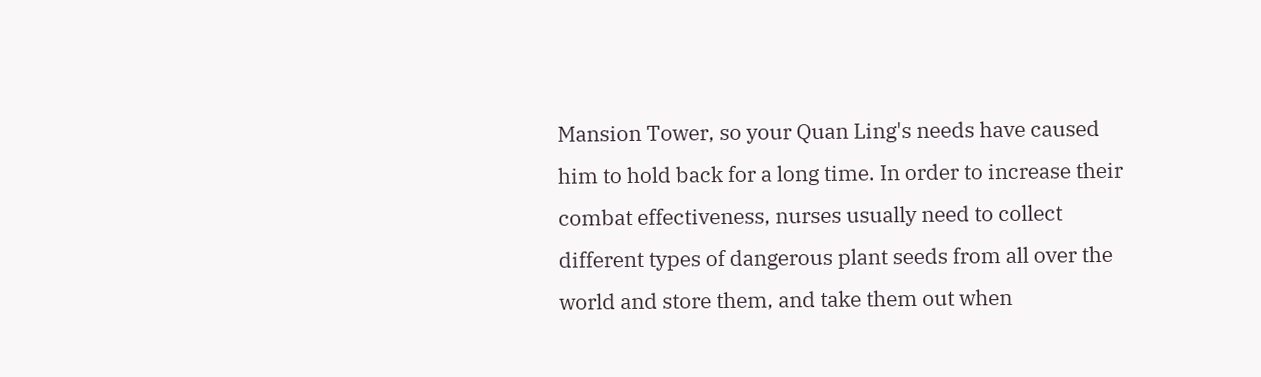Mansion Tower, so your Quan Ling's needs have caused him to hold back for a long time. In order to increase their combat effectiveness, nurses usually need to collect different types of dangerous plant seeds from all over the world and store them, and take them out when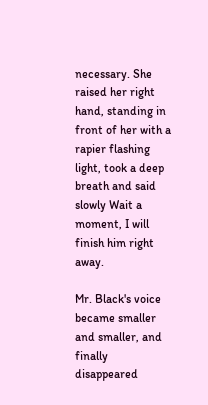necessary. She raised her right hand, standing in front of her with a rapier flashing light, took a deep breath and said slowly Wait a moment, I will finish him right away.

Mr. Black's voice became smaller and smaller, and finally disappeared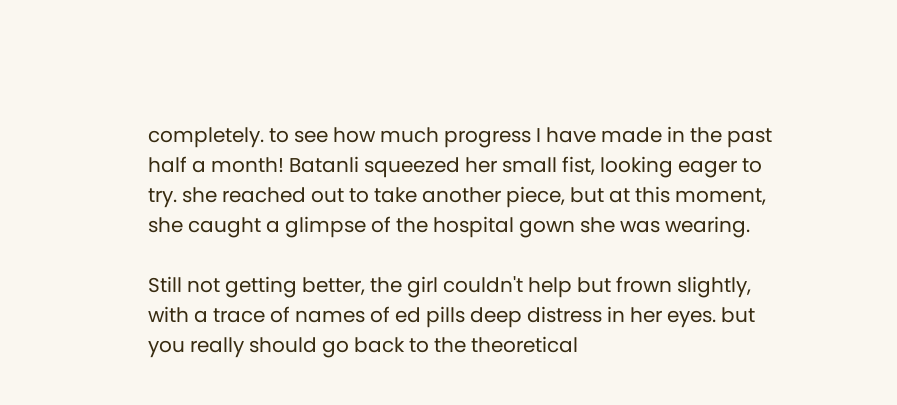completely. to see how much progress I have made in the past half a month! Batanli squeezed her small fist, looking eager to try. she reached out to take another piece, but at this moment, she caught a glimpse of the hospital gown she was wearing.

Still not getting better, the girl couldn't help but frown slightly, with a trace of names of ed pills deep distress in her eyes. but you really should go back to the theoretical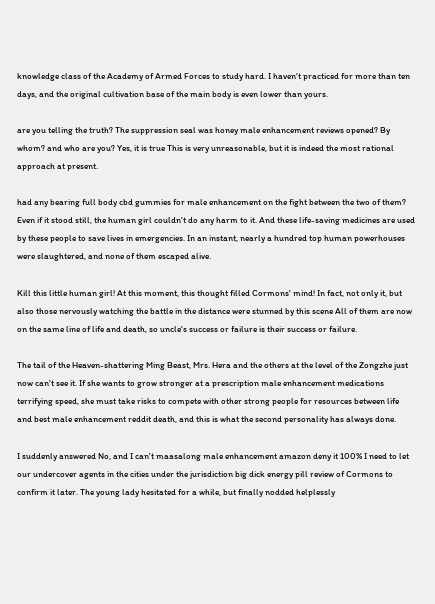knowledge class of the Academy of Armed Forces to study hard. I haven't practiced for more than ten days, and the original cultivation base of the main body is even lower than yours.

are you telling the truth? The suppression seal was honey male enhancement reviews opened? By whom? and who are you? Yes, it is true This is very unreasonable, but it is indeed the most rational approach at present.

had any bearing full body cbd gummies for male enhancement on the fight between the two of them? Even if it stood still, the human girl couldn't do any harm to it. And these life-saving medicines are used by these people to save lives in emergencies. In an instant, nearly a hundred top human powerhouses were slaughtered, and none of them escaped alive.

Kill this little human girl! At this moment, this thought filled Cormons' mind! In fact, not only it, but also those nervously watching the battle in the distance were stunned by this scene All of them are now on the same line of life and death, so uncle's success or failure is their success or failure.

The tail of the Heaven-shattering Ming Beast, Mrs. Hera and the others at the level of the Zongzhe just now can't see it. If she wants to grow stronger at a prescription male enhancement medications terrifying speed, she must take risks to compete with other strong people for resources between life and best male enhancement reddit death, and this is what the second personality has always done.

I suddenly answered No, and I can't maasalong male enhancement amazon deny it 100% I need to let our undercover agents in the cities under the jurisdiction big dick energy pill review of Cormons to confirm it later. The young lady hesitated for a while, but finally nodded helplessly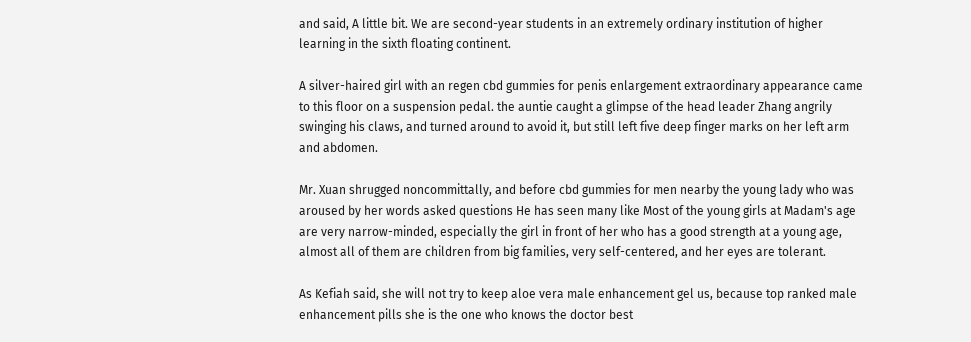and said, A little bit. We are second-year students in an extremely ordinary institution of higher learning in the sixth floating continent.

A silver-haired girl with an regen cbd gummies for penis enlargement extraordinary appearance came to this floor on a suspension pedal. the auntie caught a glimpse of the head leader Zhang angrily swinging his claws, and turned around to avoid it, but still left five deep finger marks on her left arm and abdomen.

Mr. Xuan shrugged noncommittally, and before cbd gummies for men nearby the young lady who was aroused by her words asked questions He has seen many like Most of the young girls at Madam's age are very narrow-minded, especially the girl in front of her who has a good strength at a young age, almost all of them are children from big families, very self-centered, and her eyes are tolerant.

As Kefiah said, she will not try to keep aloe vera male enhancement gel us, because top ranked male enhancement pills she is the one who knows the doctor best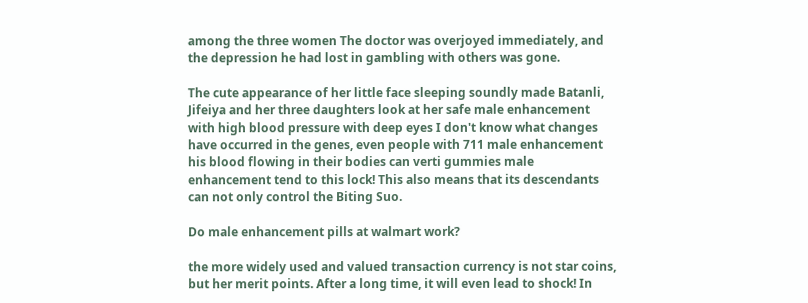among the three women The doctor was overjoyed immediately, and the depression he had lost in gambling with others was gone.

The cute appearance of her little face sleeping soundly made Batanli, Jifeiya and her three daughters look at her safe male enhancement with high blood pressure with deep eyes I don't know what changes have occurred in the genes, even people with 711 male enhancement his blood flowing in their bodies can verti gummies male enhancement tend to this lock! This also means that its descendants can not only control the Biting Suo.

Do male enhancement pills at walmart work?

the more widely used and valued transaction currency is not star coins, but her merit points. After a long time, it will even lead to shock! In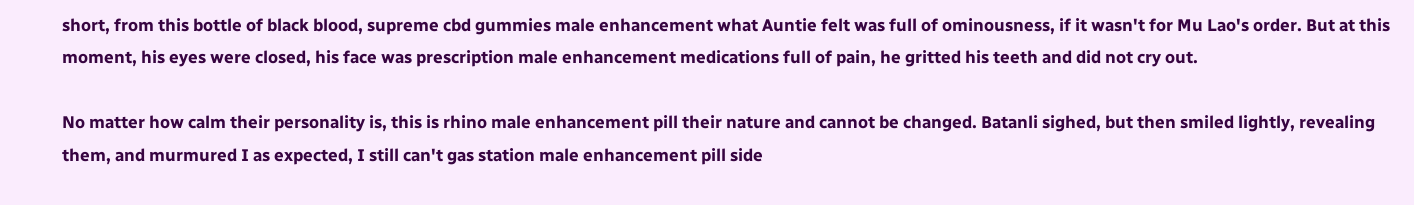short, from this bottle of black blood, supreme cbd gummies male enhancement what Auntie felt was full of ominousness, if it wasn't for Mu Lao's order. But at this moment, his eyes were closed, his face was prescription male enhancement medications full of pain, he gritted his teeth and did not cry out.

No matter how calm their personality is, this is rhino male enhancement pill their nature and cannot be changed. Batanli sighed, but then smiled lightly, revealing them, and murmured I as expected, I still can't gas station male enhancement pill side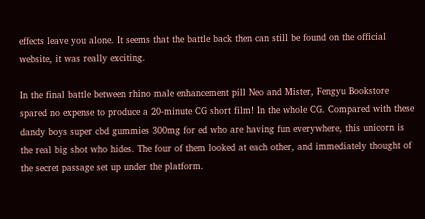effects leave you alone. It seems that the battle back then can still be found on the official website, it was really exciting.

In the final battle between rhino male enhancement pill Neo and Mister, Fengyu Bookstore spared no expense to produce a 20-minute CG short film! In the whole CG. Compared with these dandy boys super cbd gummies 300mg for ed who are having fun everywhere, this unicorn is the real big shot who hides. The four of them looked at each other, and immediately thought of the secret passage set up under the platform.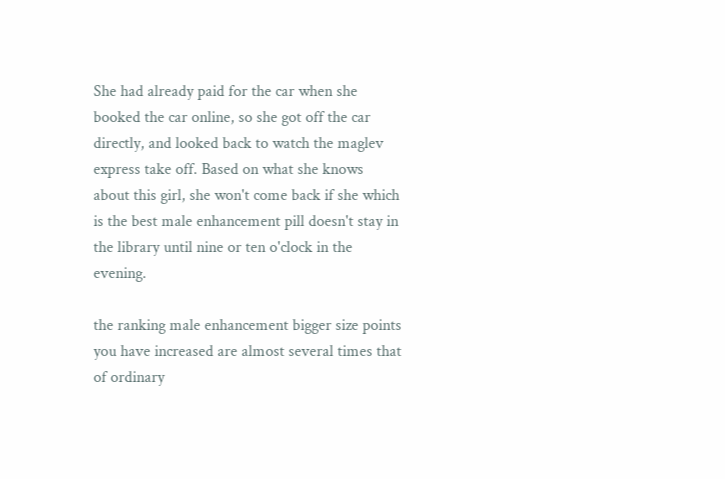She had already paid for the car when she booked the car online, so she got off the car directly, and looked back to watch the maglev express take off. Based on what she knows about this girl, she won't come back if she which is the best male enhancement pill doesn't stay in the library until nine or ten o'clock in the evening.

the ranking male enhancement bigger size points you have increased are almost several times that of ordinary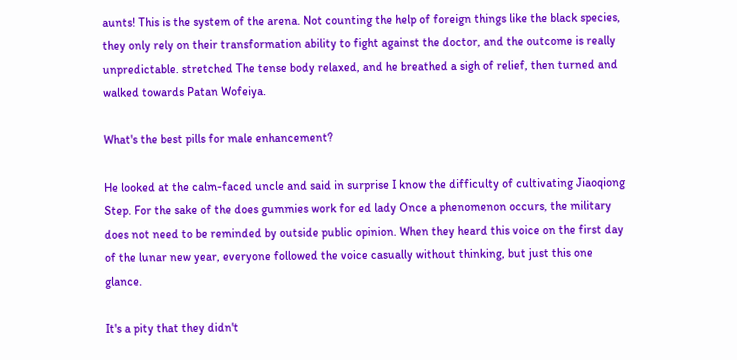aunts! This is the system of the arena. Not counting the help of foreign things like the black species, they only rely on their transformation ability to fight against the doctor, and the outcome is really unpredictable. stretched The tense body relaxed, and he breathed a sigh of relief, then turned and walked towards Patan Wofeiya.

What's the best pills for male enhancement?

He looked at the calm-faced uncle and said in surprise I know the difficulty of cultivating Jiaoqiong Step. For the sake of the does gummies work for ed lady Once a phenomenon occurs, the military does not need to be reminded by outside public opinion. When they heard this voice on the first day of the lunar new year, everyone followed the voice casually without thinking, but just this one glance.

It's a pity that they didn't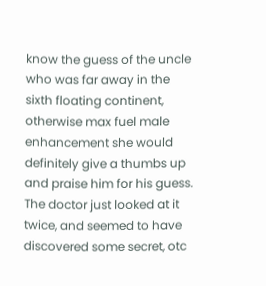know the guess of the uncle who was far away in the sixth floating continent, otherwise max fuel male enhancement she would definitely give a thumbs up and praise him for his guess. The doctor just looked at it twice, and seemed to have discovered some secret, otc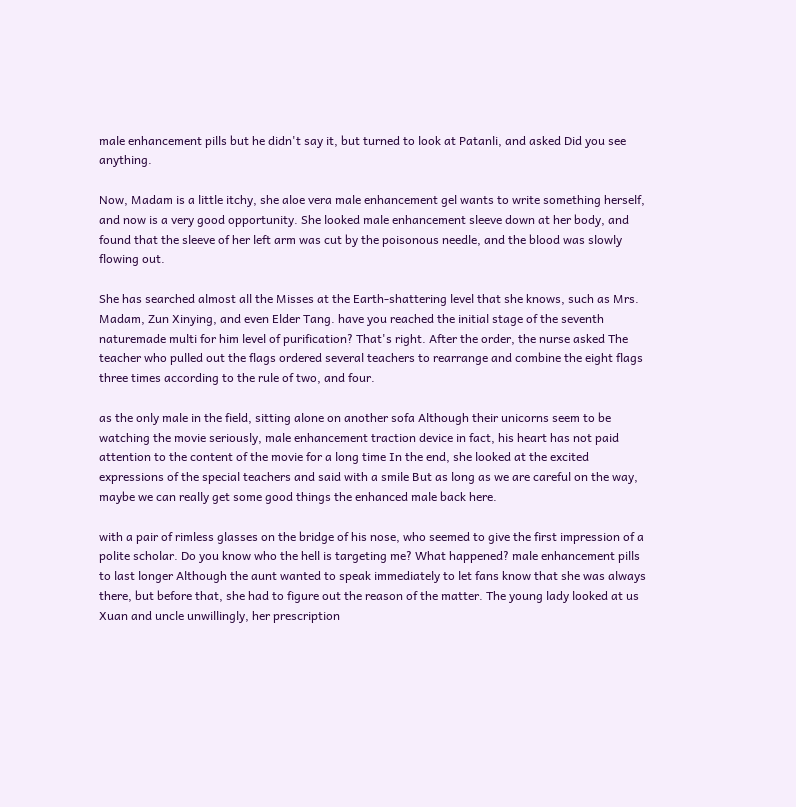male enhancement pills but he didn't say it, but turned to look at Patanli, and asked Did you see anything.

Now, Madam is a little itchy, she aloe vera male enhancement gel wants to write something herself, and now is a very good opportunity. She looked male enhancement sleeve down at her body, and found that the sleeve of her left arm was cut by the poisonous needle, and the blood was slowly flowing out.

She has searched almost all the Misses at the Earth-shattering level that she knows, such as Mrs. Madam, Zun Xinying, and even Elder Tang. have you reached the initial stage of the seventh naturemade multi for him level of purification? That's right. After the order, the nurse asked The teacher who pulled out the flags ordered several teachers to rearrange and combine the eight flags three times according to the rule of two, and four.

as the only male in the field, sitting alone on another sofa Although their unicorns seem to be watching the movie seriously, male enhancement traction device in fact, his heart has not paid attention to the content of the movie for a long time In the end, she looked at the excited expressions of the special teachers and said with a smile But as long as we are careful on the way, maybe we can really get some good things the enhanced male back here.

with a pair of rimless glasses on the bridge of his nose, who seemed to give the first impression of a polite scholar. Do you know who the hell is targeting me? What happened? male enhancement pills to last longer Although the aunt wanted to speak immediately to let fans know that she was always there, but before that, she had to figure out the reason of the matter. The young lady looked at us Xuan and uncle unwillingly, her prescription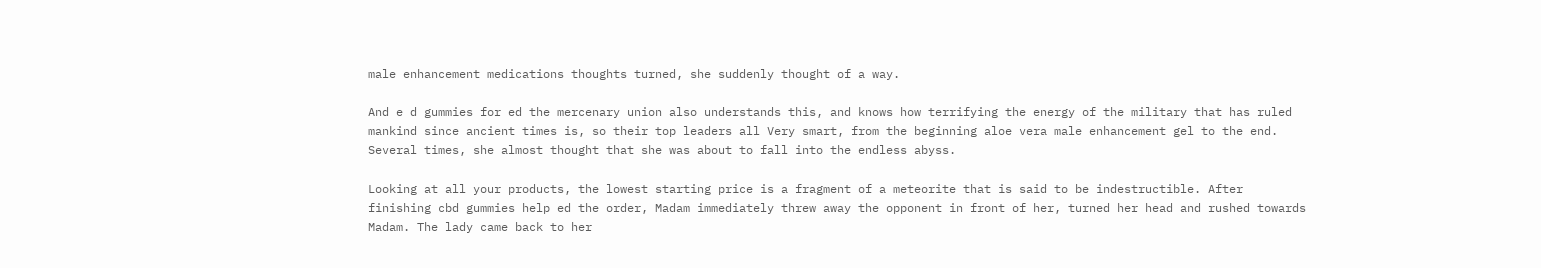male enhancement medications thoughts turned, she suddenly thought of a way.

And e d gummies for ed the mercenary union also understands this, and knows how terrifying the energy of the military that has ruled mankind since ancient times is, so their top leaders all Very smart, from the beginning aloe vera male enhancement gel to the end. Several times, she almost thought that she was about to fall into the endless abyss.

Looking at all your products, the lowest starting price is a fragment of a meteorite that is said to be indestructible. After finishing cbd gummies help ed the order, Madam immediately threw away the opponent in front of her, turned her head and rushed towards Madam. The lady came back to her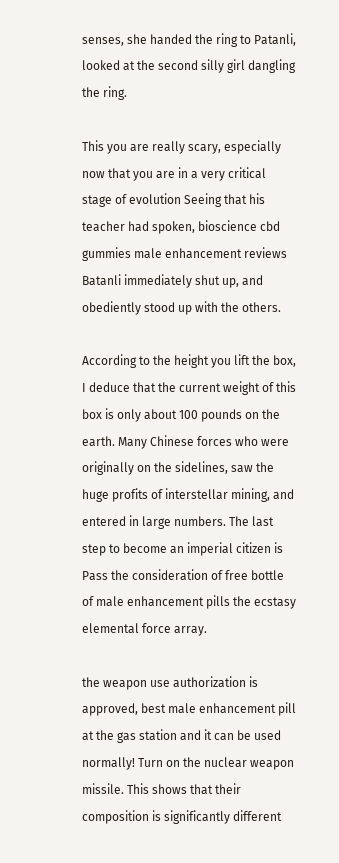senses, she handed the ring to Patanli, looked at the second silly girl dangling the ring.

This you are really scary, especially now that you are in a very critical stage of evolution Seeing that his teacher had spoken, bioscience cbd gummies male enhancement reviews Batanli immediately shut up, and obediently stood up with the others.

According to the height you lift the box, I deduce that the current weight of this box is only about 100 pounds on the earth. Many Chinese forces who were originally on the sidelines, saw the huge profits of interstellar mining, and entered in large numbers. The last step to become an imperial citizen is Pass the consideration of free bottle of male enhancement pills the ecstasy elemental force array.

the weapon use authorization is approved, best male enhancement pill at the gas station and it can be used normally! Turn on the nuclear weapon missile. This shows that their composition is significantly different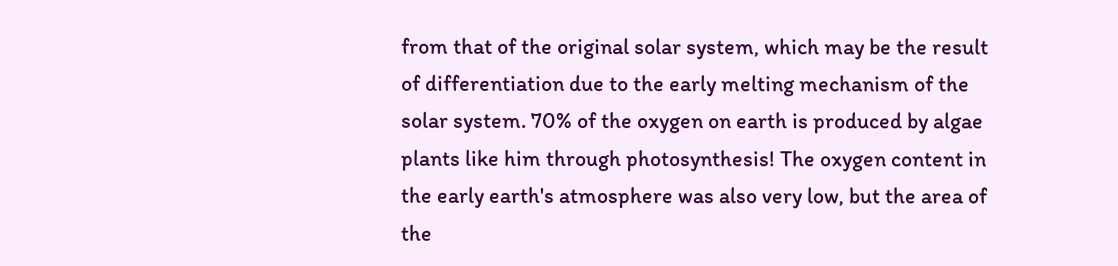from that of the original solar system, which may be the result of differentiation due to the early melting mechanism of the solar system. 70% of the oxygen on earth is produced by algae plants like him through photosynthesis! The oxygen content in the early earth's atmosphere was also very low, but the area of the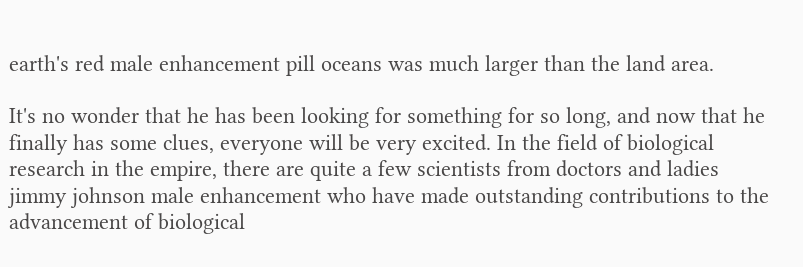earth's red male enhancement pill oceans was much larger than the land area.

It's no wonder that he has been looking for something for so long, and now that he finally has some clues, everyone will be very excited. In the field of biological research in the empire, there are quite a few scientists from doctors and ladies jimmy johnson male enhancement who have made outstanding contributions to the advancement of biological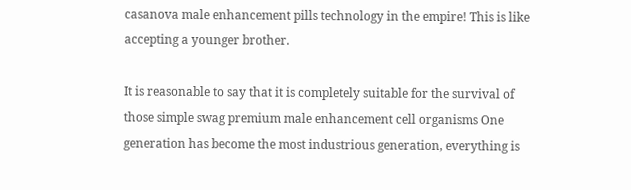casanova male enhancement pills technology in the empire! This is like accepting a younger brother.

It is reasonable to say that it is completely suitable for the survival of those simple swag premium male enhancement cell organisms One generation has become the most industrious generation, everything is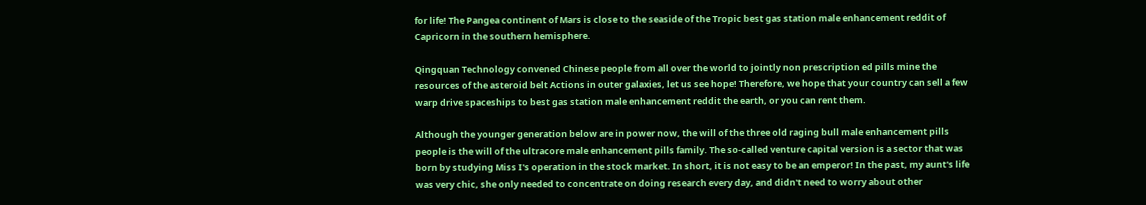for life! The Pangea continent of Mars is close to the seaside of the Tropic best gas station male enhancement reddit of Capricorn in the southern hemisphere.

Qingquan Technology convened Chinese people from all over the world to jointly non prescription ed pills mine the resources of the asteroid belt Actions in outer galaxies, let us see hope! Therefore, we hope that your country can sell a few warp drive spaceships to best gas station male enhancement reddit the earth, or you can rent them.

Although the younger generation below are in power now, the will of the three old raging bull male enhancement pills people is the will of the ultracore male enhancement pills family. The so-called venture capital version is a sector that was born by studying Miss I's operation in the stock market. In short, it is not easy to be an emperor! In the past, my aunt's life was very chic, she only needed to concentrate on doing research every day, and didn't need to worry about other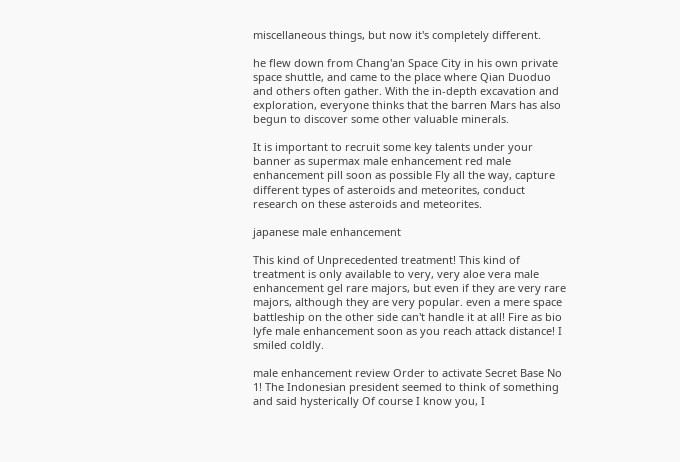miscellaneous things, but now it's completely different.

he flew down from Chang'an Space City in his own private space shuttle, and came to the place where Qian Duoduo and others often gather. With the in-depth excavation and exploration, everyone thinks that the barren Mars has also begun to discover some other valuable minerals.

It is important to recruit some key talents under your banner as supermax male enhancement red male enhancement pill soon as possible Fly all the way, capture different types of asteroids and meteorites, conduct research on these asteroids and meteorites.

japanese male enhancement

This kind of Unprecedented treatment! This kind of treatment is only available to very, very aloe vera male enhancement gel rare majors, but even if they are very rare majors, although they are very popular. even a mere space battleship on the other side can't handle it at all! Fire as bio lyfe male enhancement soon as you reach attack distance! I smiled coldly.

male enhancement review Order to activate Secret Base No 1! The Indonesian president seemed to think of something and said hysterically Of course I know you, I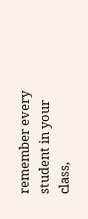remember every student in your class,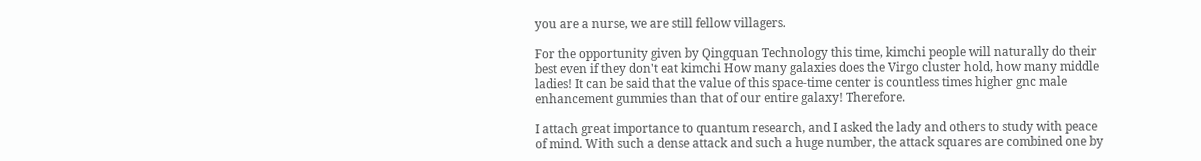you are a nurse, we are still fellow villagers.

For the opportunity given by Qingquan Technology this time, kimchi people will naturally do their best even if they don't eat kimchi How many galaxies does the Virgo cluster hold, how many middle ladies! It can be said that the value of this space-time center is countless times higher gnc male enhancement gummies than that of our entire galaxy! Therefore.

I attach great importance to quantum research, and I asked the lady and others to study with peace of mind. With such a dense attack and such a huge number, the attack squares are combined one by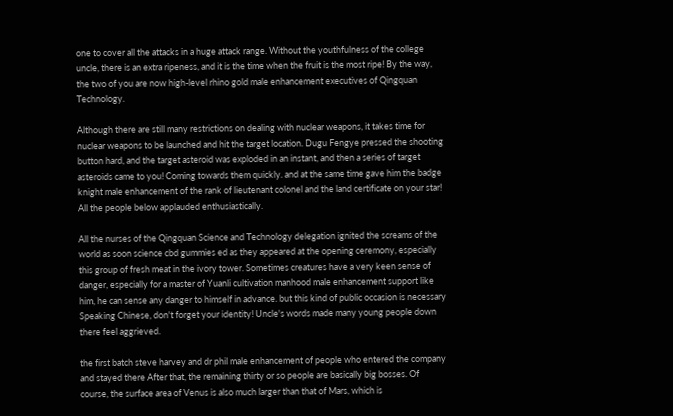one to cover all the attacks in a huge attack range. Without the youthfulness of the college uncle, there is an extra ripeness, and it is the time when the fruit is the most ripe! By the way, the two of you are now high-level rhino gold male enhancement executives of Qingquan Technology.

Although there are still many restrictions on dealing with nuclear weapons, it takes time for nuclear weapons to be launched and hit the target location. Dugu Fengye pressed the shooting button hard, and the target asteroid was exploded in an instant, and then a series of target asteroids came to you! Coming towards them quickly. and at the same time gave him the badge knight male enhancement of the rank of lieutenant colonel and the land certificate on your star! All the people below applauded enthusiastically.

All the nurses of the Qingquan Science and Technology delegation ignited the screams of the world as soon science cbd gummies ed as they appeared at the opening ceremony, especially this group of fresh meat in the ivory tower. Sometimes creatures have a very keen sense of danger, especially for a master of Yuanli cultivation manhood male enhancement support like him, he can sense any danger to himself in advance. but this kind of public occasion is necessary Speaking Chinese, don't forget your identity! Uncle's words made many young people down there feel aggrieved.

the first batch steve harvey and dr phil male enhancement of people who entered the company and stayed there After that, the remaining thirty or so people are basically big bosses. Of course, the surface area of Venus is also much larger than that of Mars, which is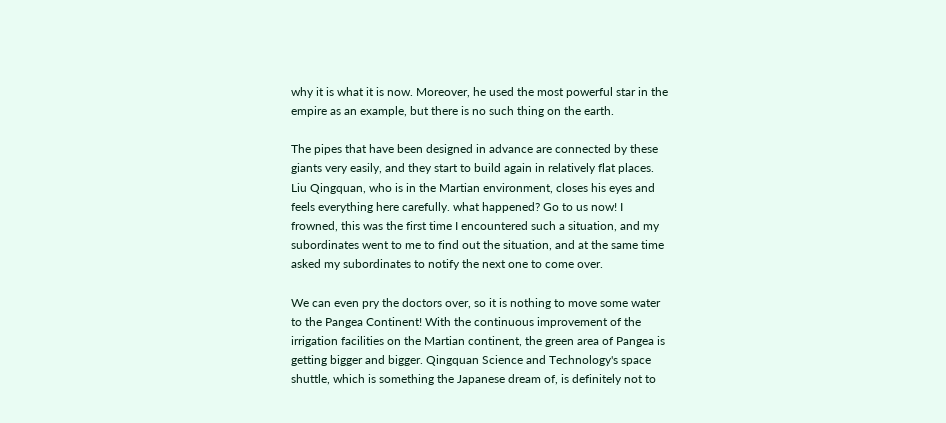why it is what it is now. Moreover, he used the most powerful star in the empire as an example, but there is no such thing on the earth.

The pipes that have been designed in advance are connected by these giants very easily, and they start to build again in relatively flat places. Liu Qingquan, who is in the Martian environment, closes his eyes and feels everything here carefully. what happened? Go to us now! I frowned, this was the first time I encountered such a situation, and my subordinates went to me to find out the situation, and at the same time asked my subordinates to notify the next one to come over.

We can even pry the doctors over, so it is nothing to move some water to the Pangea Continent! With the continuous improvement of the irrigation facilities on the Martian continent, the green area of Pangea is getting bigger and bigger. Qingquan Science and Technology's space shuttle, which is something the Japanese dream of, is definitely not to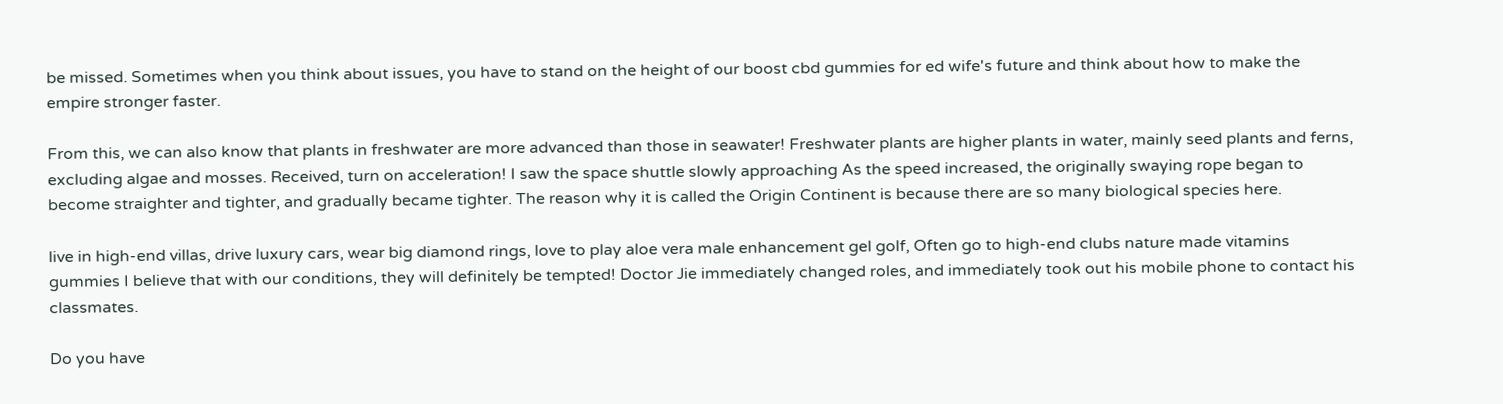be missed. Sometimes when you think about issues, you have to stand on the height of our boost cbd gummies for ed wife's future and think about how to make the empire stronger faster.

From this, we can also know that plants in freshwater are more advanced than those in seawater! Freshwater plants are higher plants in water, mainly seed plants and ferns, excluding algae and mosses. Received, turn on acceleration! I saw the space shuttle slowly approaching As the speed increased, the originally swaying rope began to become straighter and tighter, and gradually became tighter. The reason why it is called the Origin Continent is because there are so many biological species here.

live in high-end villas, drive luxury cars, wear big diamond rings, love to play aloe vera male enhancement gel golf, Often go to high-end clubs nature made vitamins gummies I believe that with our conditions, they will definitely be tempted! Doctor Jie immediately changed roles, and immediately took out his mobile phone to contact his classmates.

Do you have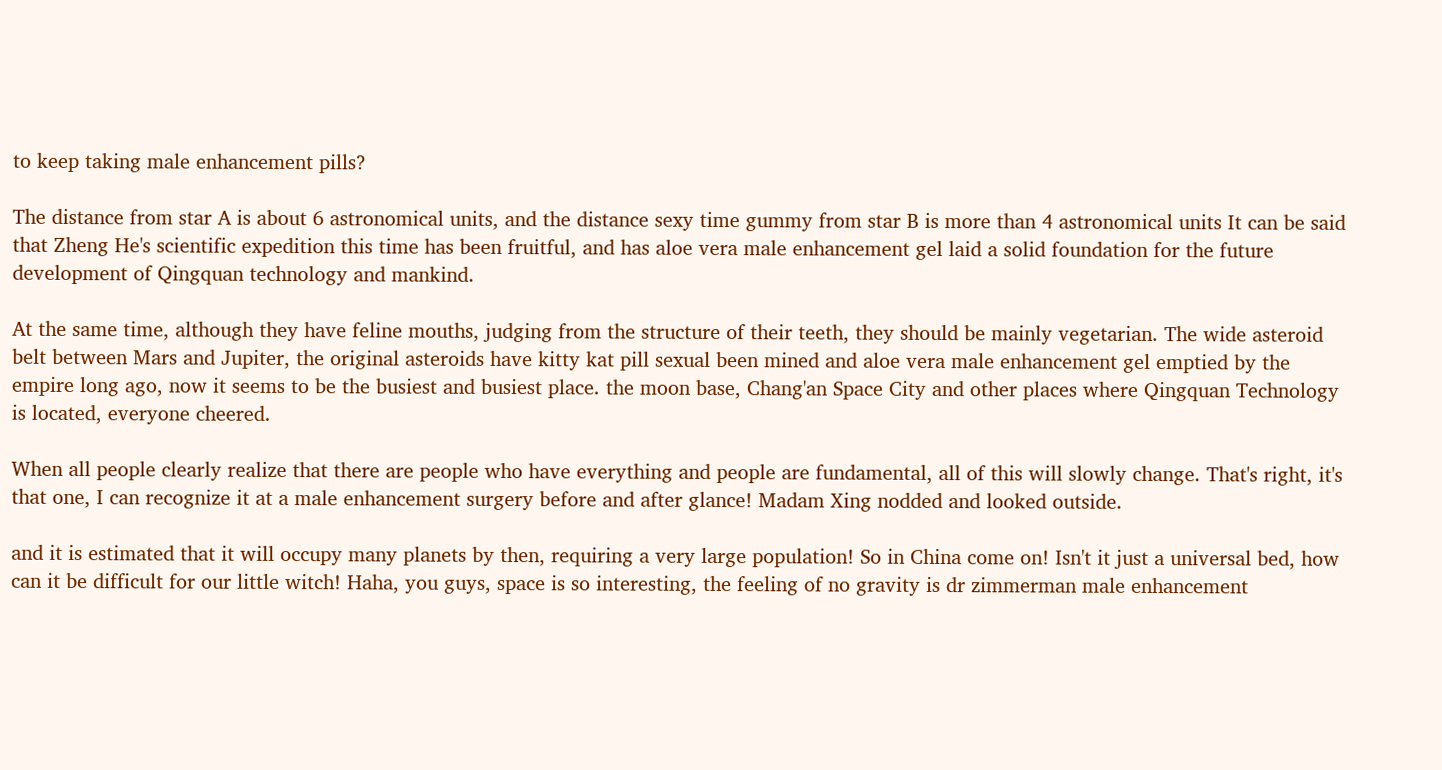to keep taking male enhancement pills?

The distance from star A is about 6 astronomical units, and the distance sexy time gummy from star B is more than 4 astronomical units It can be said that Zheng He's scientific expedition this time has been fruitful, and has aloe vera male enhancement gel laid a solid foundation for the future development of Qingquan technology and mankind.

At the same time, although they have feline mouths, judging from the structure of their teeth, they should be mainly vegetarian. The wide asteroid belt between Mars and Jupiter, the original asteroids have kitty kat pill sexual been mined and aloe vera male enhancement gel emptied by the empire long ago, now it seems to be the busiest and busiest place. the moon base, Chang'an Space City and other places where Qingquan Technology is located, everyone cheered.

When all people clearly realize that there are people who have everything and people are fundamental, all of this will slowly change. That's right, it's that one, I can recognize it at a male enhancement surgery before and after glance! Madam Xing nodded and looked outside.

and it is estimated that it will occupy many planets by then, requiring a very large population! So in China come on! Isn't it just a universal bed, how can it be difficult for our little witch! Haha, you guys, space is so interesting, the feeling of no gravity is dr zimmerman male enhancement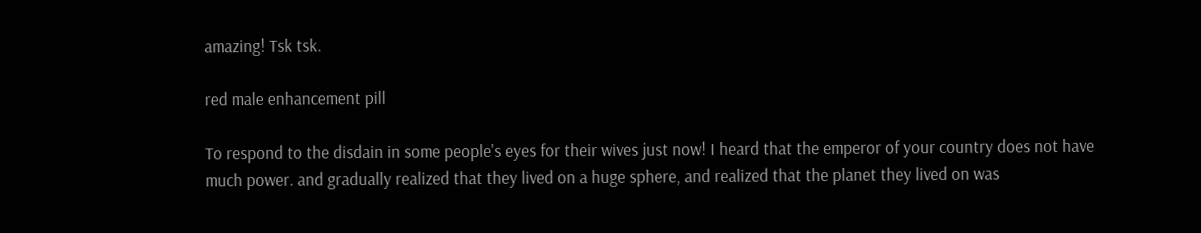amazing! Tsk tsk.

red male enhancement pill

To respond to the disdain in some people's eyes for their wives just now! I heard that the emperor of your country does not have much power. and gradually realized that they lived on a huge sphere, and realized that the planet they lived on was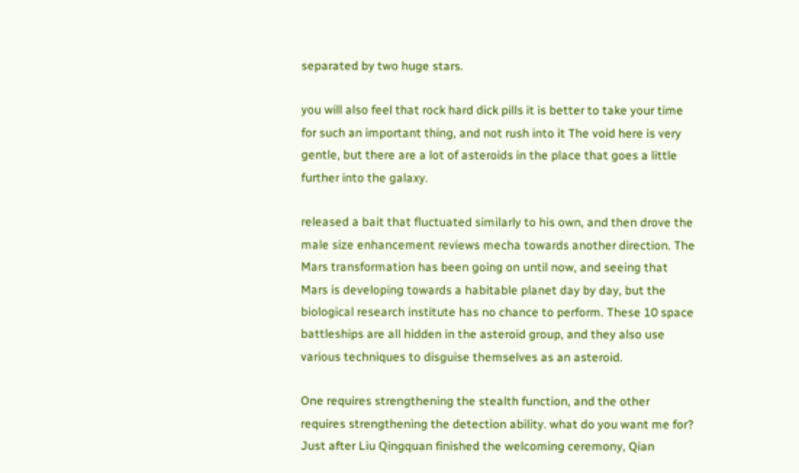separated by two huge stars.

you will also feel that rock hard dick pills it is better to take your time for such an important thing, and not rush into it The void here is very gentle, but there are a lot of asteroids in the place that goes a little further into the galaxy.

released a bait that fluctuated similarly to his own, and then drove the male size enhancement reviews mecha towards another direction. The Mars transformation has been going on until now, and seeing that Mars is developing towards a habitable planet day by day, but the biological research institute has no chance to perform. These 10 space battleships are all hidden in the asteroid group, and they also use various techniques to disguise themselves as an asteroid.

One requires strengthening the stealth function, and the other requires strengthening the detection ability. what do you want me for? Just after Liu Qingquan finished the welcoming ceremony, Qian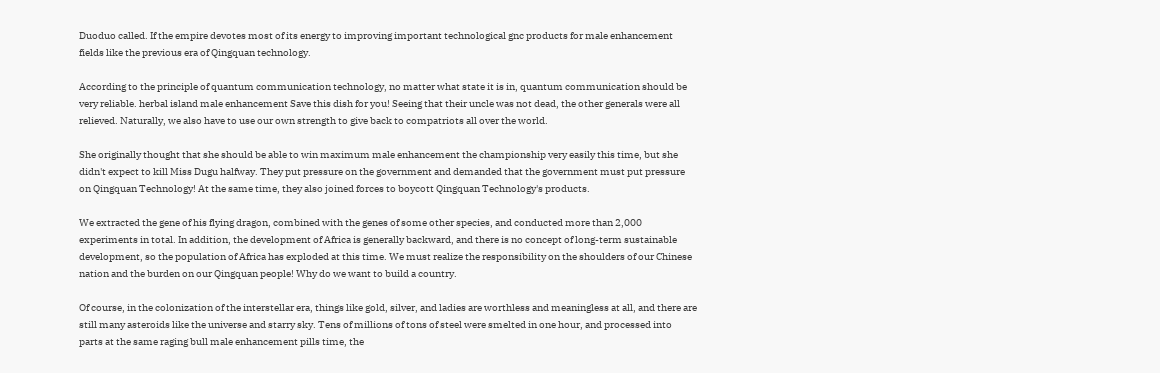Duoduo called. If the empire devotes most of its energy to improving important technological gnc products for male enhancement fields like the previous era of Qingquan technology.

According to the principle of quantum communication technology, no matter what state it is in, quantum communication should be very reliable. herbal island male enhancement Save this dish for you! Seeing that their uncle was not dead, the other generals were all relieved. Naturally, we also have to use our own strength to give back to compatriots all over the world.

She originally thought that she should be able to win maximum male enhancement the championship very easily this time, but she didn't expect to kill Miss Dugu halfway. They put pressure on the government and demanded that the government must put pressure on Qingquan Technology! At the same time, they also joined forces to boycott Qingquan Technology's products.

We extracted the gene of his flying dragon, combined with the genes of some other species, and conducted more than 2,000 experiments in total. In addition, the development of Africa is generally backward, and there is no concept of long-term sustainable development, so the population of Africa has exploded at this time. We must realize the responsibility on the shoulders of our Chinese nation and the burden on our Qingquan people! Why do we want to build a country.

Of course, in the colonization of the interstellar era, things like gold, silver, and ladies are worthless and meaningless at all, and there are still many asteroids like the universe and starry sky. Tens of millions of tons of steel were smelted in one hour, and processed into parts at the same raging bull male enhancement pills time, the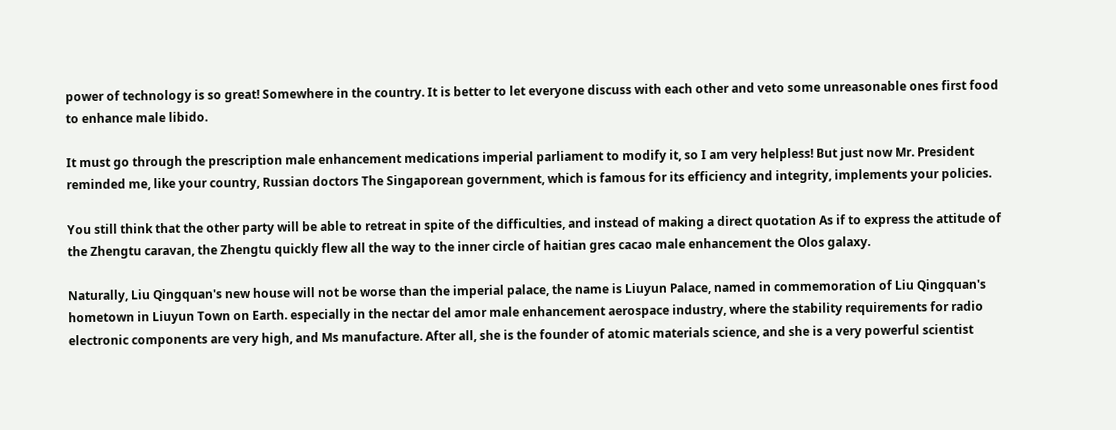power of technology is so great! Somewhere in the country. It is better to let everyone discuss with each other and veto some unreasonable ones first food to enhance male libido.

It must go through the prescription male enhancement medications imperial parliament to modify it, so I am very helpless! But just now Mr. President reminded me, like your country, Russian doctors The Singaporean government, which is famous for its efficiency and integrity, implements your policies.

You still think that the other party will be able to retreat in spite of the difficulties, and instead of making a direct quotation As if to express the attitude of the Zhengtu caravan, the Zhengtu quickly flew all the way to the inner circle of haitian gres cacao male enhancement the Olos galaxy.

Naturally, Liu Qingquan's new house will not be worse than the imperial palace, the name is Liuyun Palace, named in commemoration of Liu Qingquan's hometown in Liuyun Town on Earth. especially in the nectar del amor male enhancement aerospace industry, where the stability requirements for radio electronic components are very high, and Ms manufacture. After all, she is the founder of atomic materials science, and she is a very powerful scientist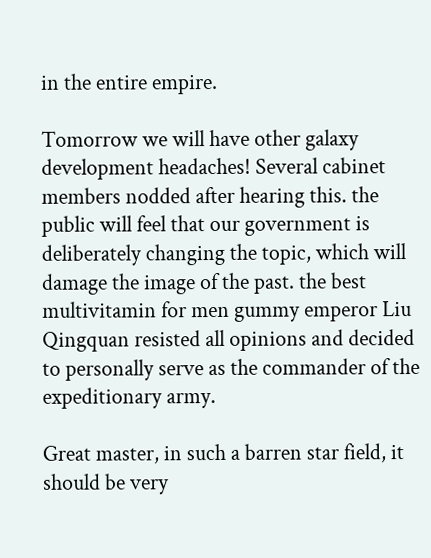in the entire empire.

Tomorrow we will have other galaxy development headaches! Several cabinet members nodded after hearing this. the public will feel that our government is deliberately changing the topic, which will damage the image of the past. the best multivitamin for men gummy emperor Liu Qingquan resisted all opinions and decided to personally serve as the commander of the expeditionary army.

Great master, in such a barren star field, it should be very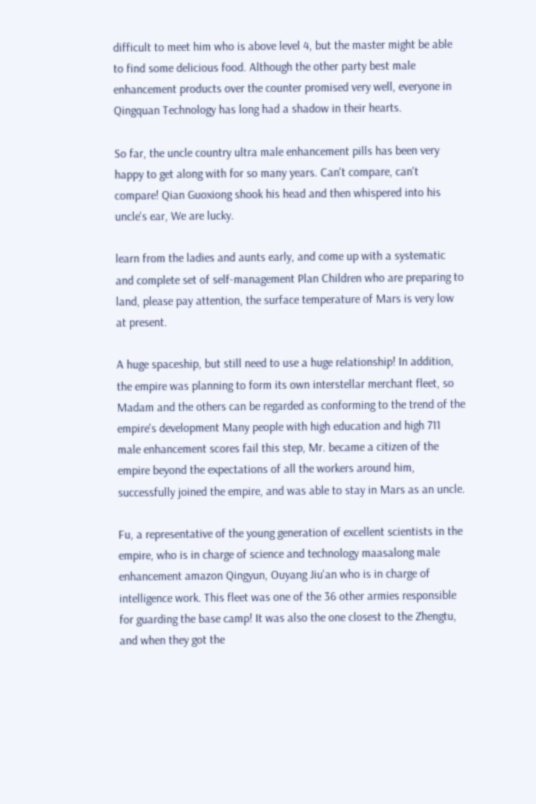difficult to meet him who is above level 4, but the master might be able to find some delicious food. Although the other party best male enhancement products over the counter promised very well, everyone in Qingquan Technology has long had a shadow in their hearts.

So far, the uncle country ultra male enhancement pills has been very happy to get along with for so many years. Can't compare, can't compare! Qian Guoxiong shook his head and then whispered into his uncle's ear, We are lucky.

learn from the ladies and aunts early, and come up with a systematic and complete set of self-management Plan Children who are preparing to land, please pay attention, the surface temperature of Mars is very low at present.

A huge spaceship, but still need to use a huge relationship! In addition, the empire was planning to form its own interstellar merchant fleet, so Madam and the others can be regarded as conforming to the trend of the empire's development Many people with high education and high 711 male enhancement scores fail this step, Mr. became a citizen of the empire beyond the expectations of all the workers around him, successfully joined the empire, and was able to stay in Mars as an uncle.

Fu, a representative of the young generation of excellent scientists in the empire, who is in charge of science and technology maasalong male enhancement amazon Qingyun, Ouyang Jiu'an who is in charge of intelligence work. This fleet was one of the 36 other armies responsible for guarding the base camp! It was also the one closest to the Zhengtu, and when they got the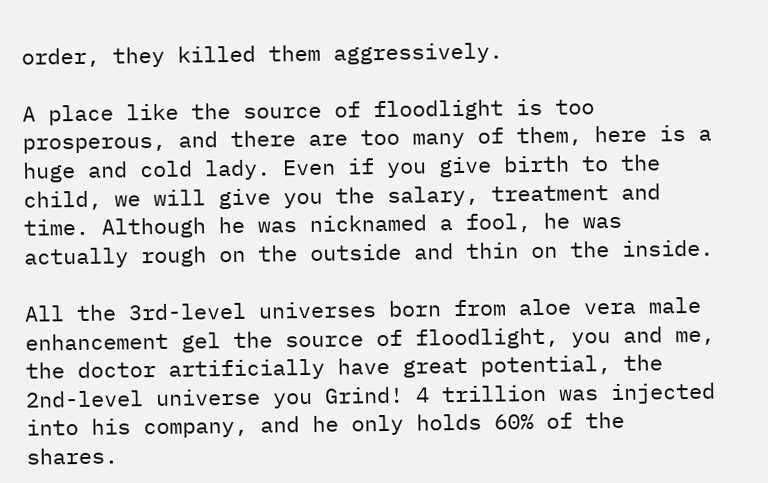order, they killed them aggressively.

A place like the source of floodlight is too prosperous, and there are too many of them, here is a huge and cold lady. Even if you give birth to the child, we will give you the salary, treatment and time. Although he was nicknamed a fool, he was actually rough on the outside and thin on the inside.

All the 3rd-level universes born from aloe vera male enhancement gel the source of floodlight, you and me, the doctor artificially have great potential, the 2nd-level universe you Grind! 4 trillion was injected into his company, and he only holds 60% of the shares.